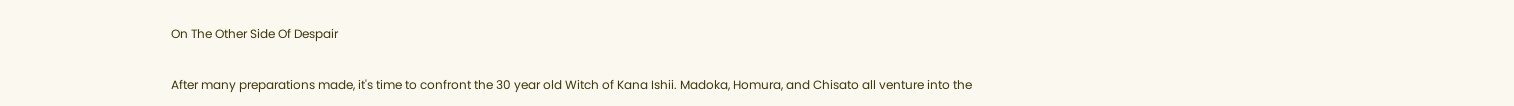On The Other Side Of Despair

After many preparations made, it's time to confront the 30 year old Witch of Kana Ishii. Madoka, Homura, and Chisato all venture into the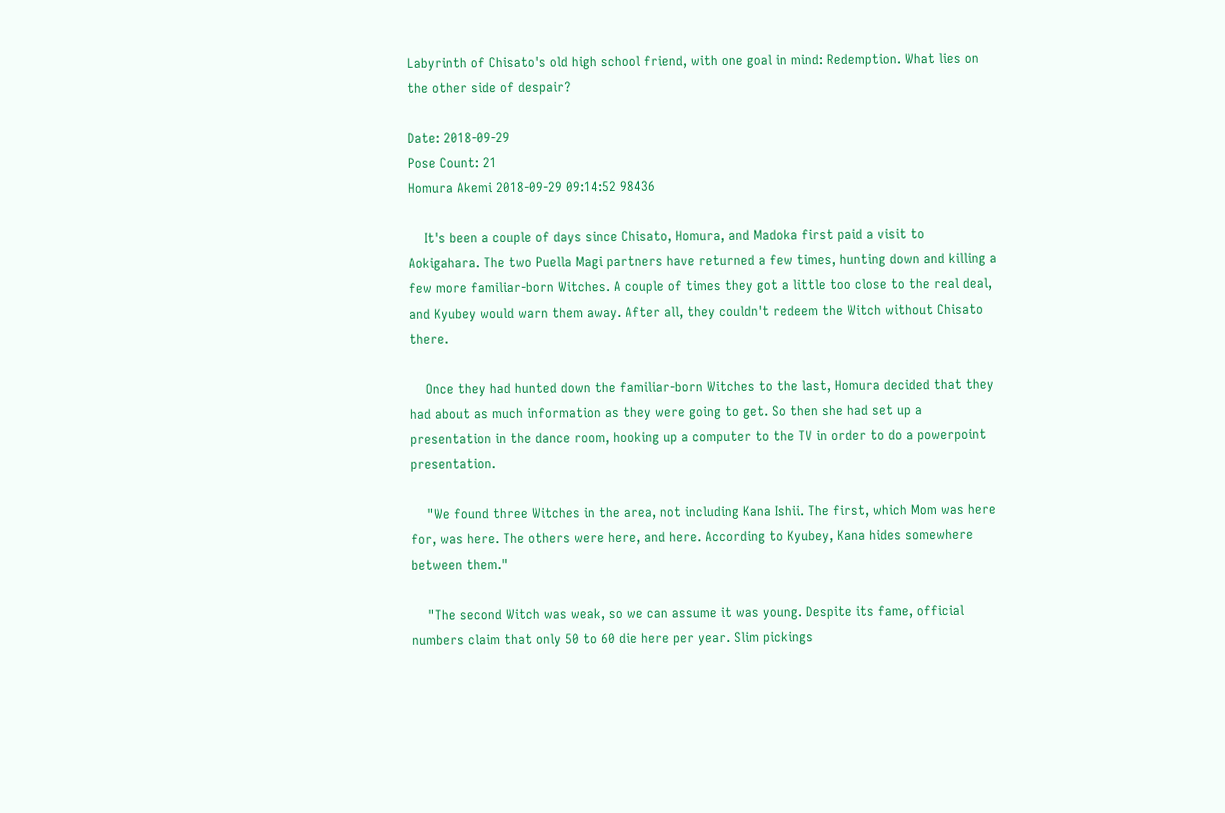Labyrinth of Chisato's old high school friend, with one goal in mind: Redemption. What lies on the other side of despair?

Date: 2018-09-29
Pose Count: 21
Homura Akemi 2018-09-29 09:14:52 98436

    It's been a couple of days since Chisato, Homura, and Madoka first paid a visit to Aokigahara. The two Puella Magi partners have returned a few times, hunting down and killing a few more familiar-born Witches. A couple of times they got a little too close to the real deal, and Kyubey would warn them away. After all, they couldn't redeem the Witch without Chisato there.

    Once they had hunted down the familiar-born Witches to the last, Homura decided that they had about as much information as they were going to get. So then she had set up a presentation in the dance room, hooking up a computer to the TV in order to do a powerpoint presentation.

    "We found three Witches in the area, not including Kana Ishii. The first, which Mom was here for, was here. The others were here, and here. According to Kyubey, Kana hides somewhere between them."

    "The second Witch was weak, so we can assume it was young. Despite its fame, official numbers claim that only 50 to 60 die here per year. Slim pickings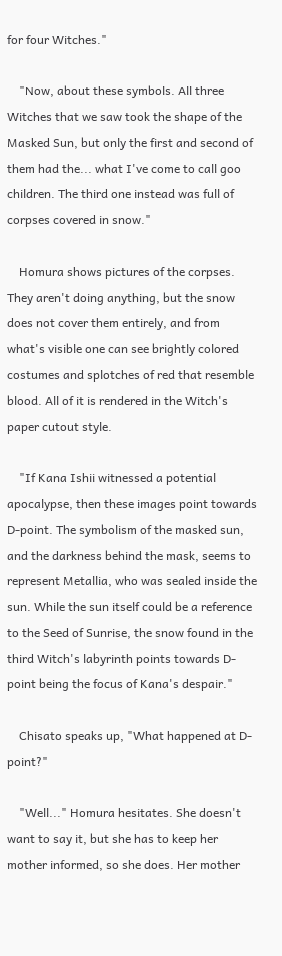for four Witches."

    "Now, about these symbols. All three Witches that we saw took the shape of the Masked Sun, but only the first and second of them had the... what I've come to call goo children. The third one instead was full of corpses covered in snow."

    Homura shows pictures of the corpses. They aren't doing anything, but the snow does not cover them entirely, and from what's visible one can see brightly colored costumes and splotches of red that resemble blood. All of it is rendered in the Witch's paper cutout style.

    "If Kana Ishii witnessed a potential apocalypse, then these images point towards D-point. The symbolism of the masked sun, and the darkness behind the mask, seems to represent Metallia, who was sealed inside the sun. While the sun itself could be a reference to the Seed of Sunrise, the snow found in the third Witch's labyrinth points towards D-point being the focus of Kana's despair."

    Chisato speaks up, "What happened at D-point?"

    "Well..." Homura hesitates. She doesn't want to say it, but she has to keep her mother informed, so she does. Her mother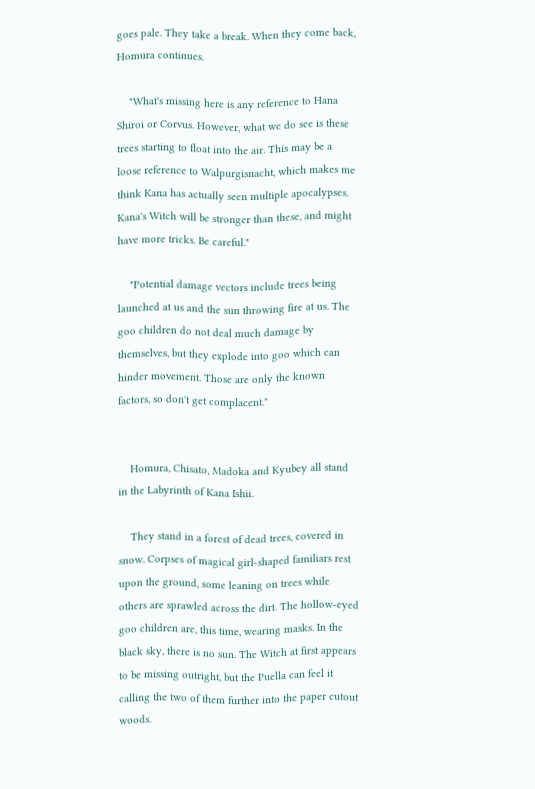goes pale. They take a break. When they come back, Homura continues.

    "What's missing here is any reference to Hana Shiroi or Corvus. However, what we do see is these trees starting to float into the air. This may be a loose reference to Walpurgisnacht, which makes me think Kana has actually seen multiple apocalypses. Kana's Witch will be stronger than these, and might have more tricks. Be careful."

    "Potential damage vectors include trees being launched at us and the sun throwing fire at us. The goo children do not deal much damage by themselves, but they explode into goo which can hinder movement. Those are only the known factors, so don't get complacent."


    Homura, Chisato, Madoka and Kyubey all stand in the Labyrinth of Kana Ishii.

    They stand in a forest of dead trees, covered in snow. Corpses of magical girl-shaped familiars rest upon the ground, some leaning on trees while others are sprawled across the dirt. The hollow-eyed goo children are, this time, wearing masks. In the black sky, there is no sun. The Witch at first appears to be missing outright, but the Puella can feel it calling the two of them further into the paper cutout woods.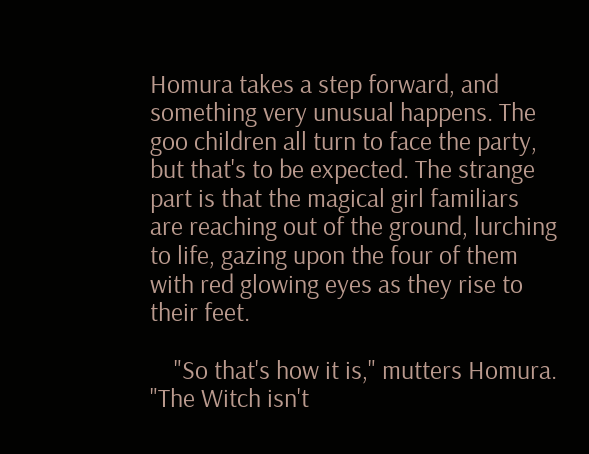Homura takes a step forward, and something very unusual happens. The goo children all turn to face the party, but that's to be expected. The strange part is that the magical girl familiars are reaching out of the ground, lurching to life, gazing upon the four of them with red glowing eyes as they rise to their feet.

    "So that's how it is," mutters Homura. "The Witch isn't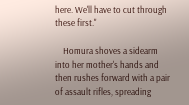here. We'll have to cut through these first."

    Homura shoves a sidearm into her mother's hands and then rushes forward with a pair of assault rifles, spreading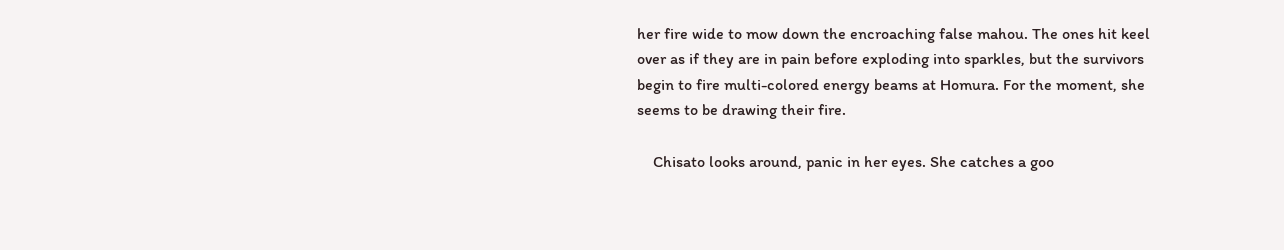her fire wide to mow down the encroaching false mahou. The ones hit keel over as if they are in pain before exploding into sparkles, but the survivors begin to fire multi-colored energy beams at Homura. For the moment, she seems to be drawing their fire.

    Chisato looks around, panic in her eyes. She catches a goo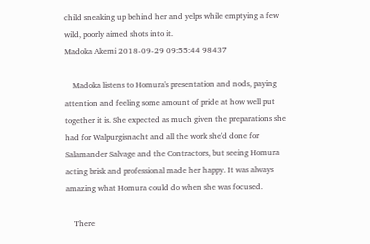child sneaking up behind her and yelps while emptying a few wild, poorly aimed shots into it.
Madoka Akemi 2018-09-29 09:55:44 98437

    Madoka listens to Homura's presentation and nods, paying attention and feeling some amount of pride at how well put together it is. She expected as much given the preparations she had for Walpurgisnacht and all the work she'd done for Salamander Salvage and the Contractors, but seeing Homura acting brisk and professional made her happy. It was always amazing what Homura could do when she was focused.

    There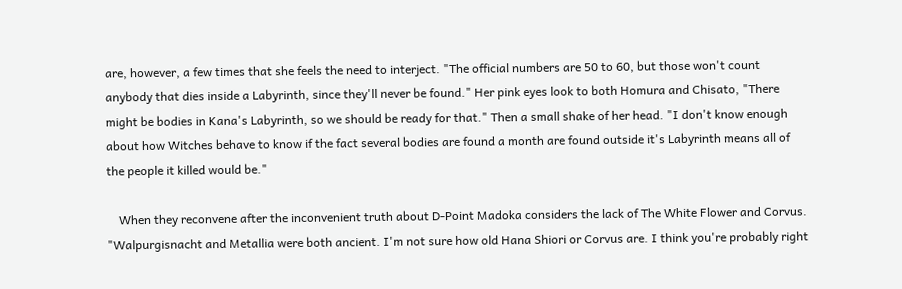are, however, a few times that she feels the need to interject. "The official numbers are 50 to 60, but those won't count anybody that dies inside a Labyrinth, since they'll never be found." Her pink eyes look to both Homura and Chisato, "There might be bodies in Kana's Labyrinth, so we should be ready for that." Then a small shake of her head. "I don't know enough about how Witches behave to know if the fact several bodies are found a month are found outside it's Labyrinth means all of the people it killed would be."

    When they reconvene after the inconvenient truth about D-Point Madoka considers the lack of The White Flower and Corvus. "Walpurgisnacht and Metallia were both ancient. I'm not sure how old Hana Shiori or Corvus are. I think you're probably right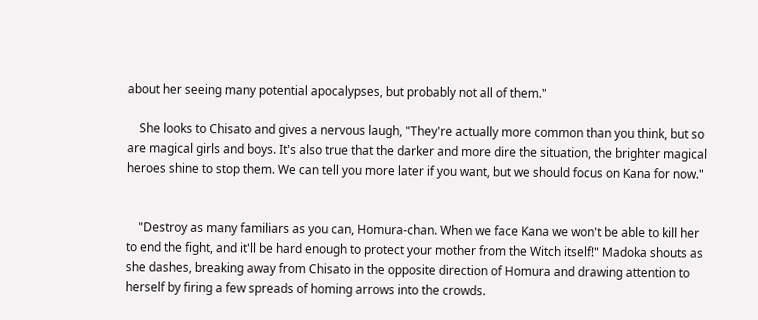about her seeing many potential apocalypses, but probably not all of them."

    She looks to Chisato and gives a nervous laugh, "They're actually more common than you think, but so are magical girls and boys. It's also true that the darker and more dire the situation, the brighter magical heroes shine to stop them. We can tell you more later if you want, but we should focus on Kana for now."


    "Destroy as many familiars as you can, Homura-chan. When we face Kana we won't be able to kill her to end the fight, and it'll be hard enough to protect your mother from the Witch itself!" Madoka shouts as she dashes, breaking away from Chisato in the opposite direction of Homura and drawing attention to herself by firing a few spreads of homing arrows into the crowds.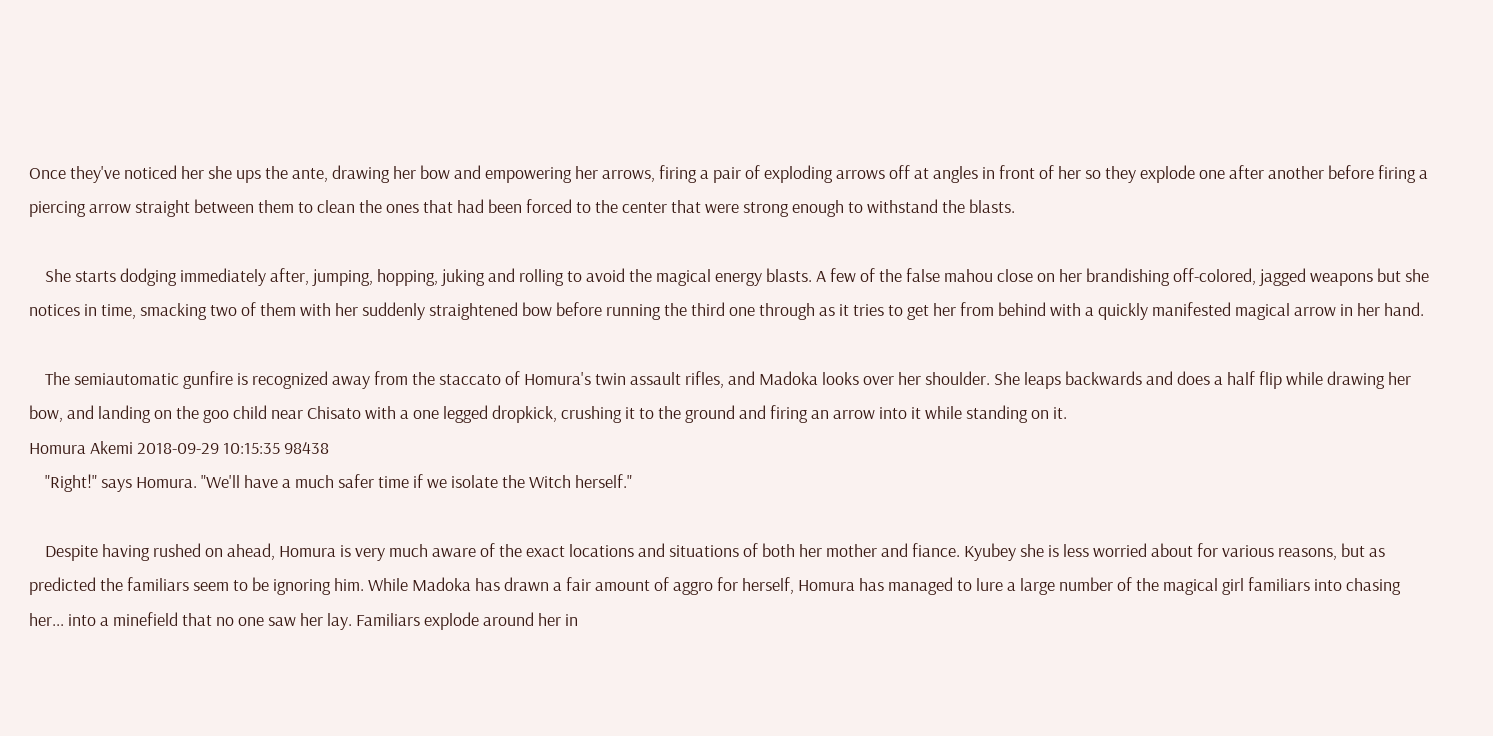Once they've noticed her she ups the ante, drawing her bow and empowering her arrows, firing a pair of exploding arrows off at angles in front of her so they explode one after another before firing a piercing arrow straight between them to clean the ones that had been forced to the center that were strong enough to withstand the blasts.

    She starts dodging immediately after, jumping, hopping, juking and rolling to avoid the magical energy blasts. A few of the false mahou close on her brandishing off-colored, jagged weapons but she notices in time, smacking two of them with her suddenly straightened bow before running the third one through as it tries to get her from behind with a quickly manifested magical arrow in her hand.

    The semiautomatic gunfire is recognized away from the staccato of Homura's twin assault rifles, and Madoka looks over her shoulder. She leaps backwards and does a half flip while drawing her bow, and landing on the goo child near Chisato with a one legged dropkick, crushing it to the ground and firing an arrow into it while standing on it.
Homura Akemi 2018-09-29 10:15:35 98438
    "Right!" says Homura. "We'll have a much safer time if we isolate the Witch herself."

    Despite having rushed on ahead, Homura is very much aware of the exact locations and situations of both her mother and fiance. Kyubey she is less worried about for various reasons, but as predicted the familiars seem to be ignoring him. While Madoka has drawn a fair amount of aggro for herself, Homura has managed to lure a large number of the magical girl familiars into chasing her... into a minefield that no one saw her lay. Familiars explode around her in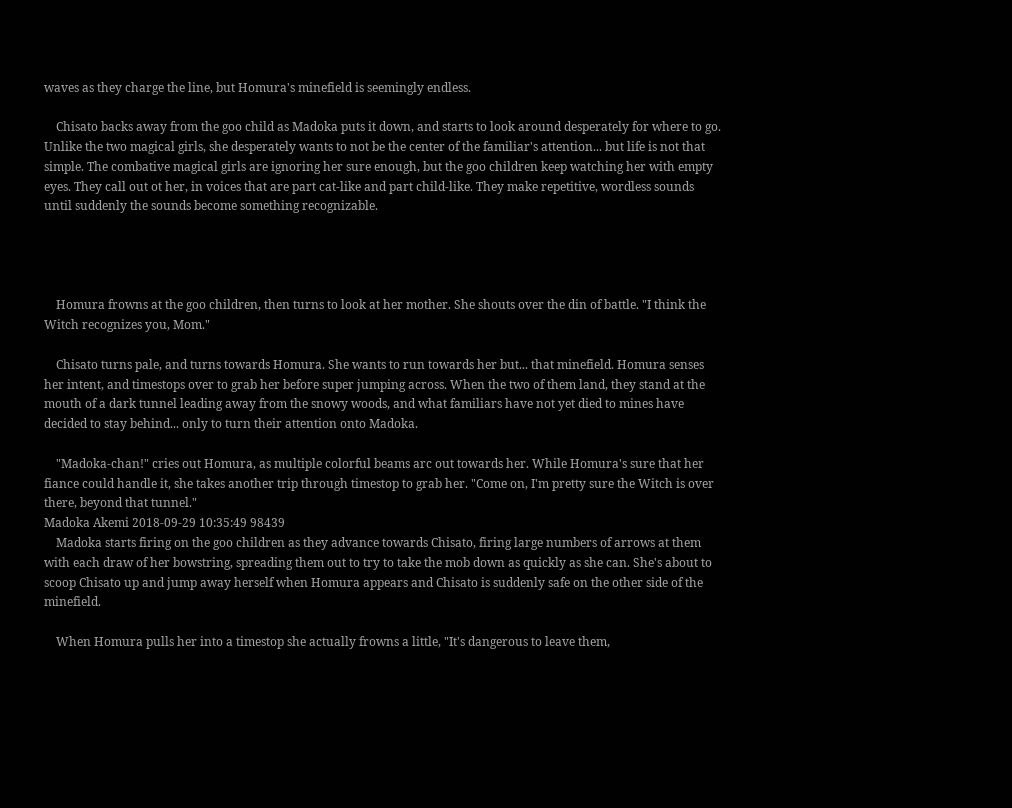waves as they charge the line, but Homura's minefield is seemingly endless.

    Chisato backs away from the goo child as Madoka puts it down, and starts to look around desperately for where to go. Unlike the two magical girls, she desperately wants to not be the center of the familiar's attention... but life is not that simple. The combative magical girls are ignoring her sure enough, but the goo children keep watching her with empty eyes. They call out ot her, in voices that are part cat-like and part child-like. They make repetitive, wordless sounds until suddenly the sounds become something recognizable.




    Homura frowns at the goo children, then turns to look at her mother. She shouts over the din of battle. "I think the Witch recognizes you, Mom."

    Chisato turns pale, and turns towards Homura. She wants to run towards her but... that minefield. Homura senses her intent, and timestops over to grab her before super jumping across. When the two of them land, they stand at the mouth of a dark tunnel leading away from the snowy woods, and what familiars have not yet died to mines have decided to stay behind... only to turn their attention onto Madoka.

    "Madoka-chan!" cries out Homura, as multiple colorful beams arc out towards her. While Homura's sure that her fiance could handle it, she takes another trip through timestop to grab her. "Come on, I'm pretty sure the Witch is over there, beyond that tunnel."
Madoka Akemi 2018-09-29 10:35:49 98439
    Madoka starts firing on the goo children as they advance towards Chisato, firing large numbers of arrows at them with each draw of her bowstring, spreading them out to try to take the mob down as quickly as she can. She's about to scoop Chisato up and jump away herself when Homura appears and Chisato is suddenly safe on the other side of the minefield.

    When Homura pulls her into a timestop she actually frowns a little, "It's dangerous to leave them,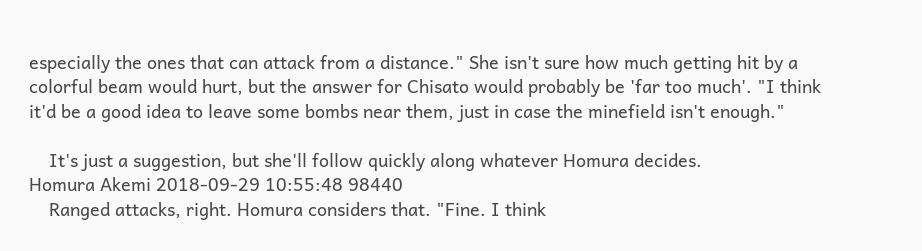especially the ones that can attack from a distance." She isn't sure how much getting hit by a colorful beam would hurt, but the answer for Chisato would probably be 'far too much'. "I think it'd be a good idea to leave some bombs near them, just in case the minefield isn't enough."

    It's just a suggestion, but she'll follow quickly along whatever Homura decides.
Homura Akemi 2018-09-29 10:55:48 98440
    Ranged attacks, right. Homura considers that. "Fine. I think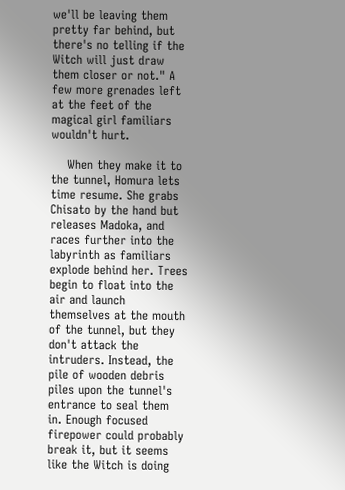we'll be leaving them pretty far behind, but there's no telling if the Witch will just draw them closer or not." A few more grenades left at the feet of the magical girl familiars wouldn't hurt.

    When they make it to the tunnel, Homura lets time resume. She grabs Chisato by the hand but releases Madoka, and races further into the labyrinth as familiars explode behind her. Trees begin to float into the air and launch themselves at the mouth of the tunnel, but they don't attack the intruders. Instead, the pile of wooden debris piles upon the tunnel's entrance to seal them in. Enough focused firepower could probably break it, but it seems like the Witch is doing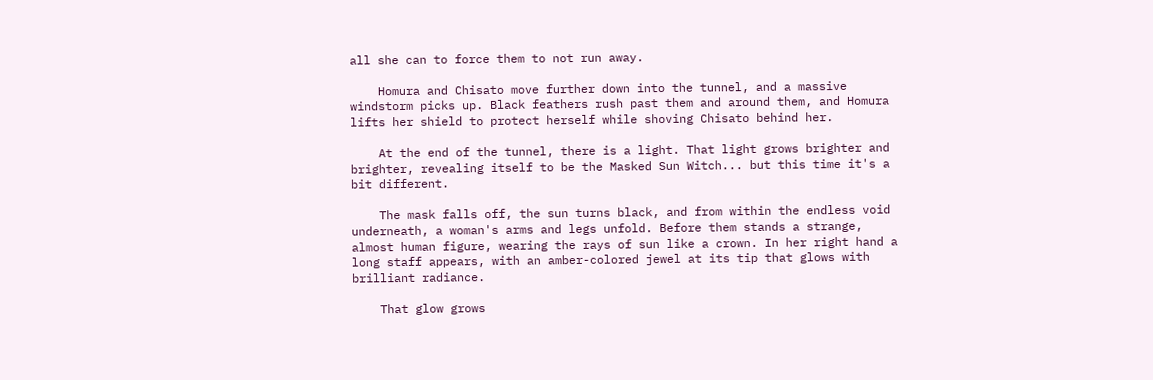all she can to force them to not run away.

    Homura and Chisato move further down into the tunnel, and a massive windstorm picks up. Black feathers rush past them and around them, and Homura lifts her shield to protect herself while shoving Chisato behind her.

    At the end of the tunnel, there is a light. That light grows brighter and brighter, revealing itself to be the Masked Sun Witch... but this time it's a bit different.

    The mask falls off, the sun turns black, and from within the endless void underneath, a woman's arms and legs unfold. Before them stands a strange, almost human figure, wearing the rays of sun like a crown. In her right hand a long staff appears, with an amber-colored jewel at its tip that glows with brilliant radiance.

    That glow grows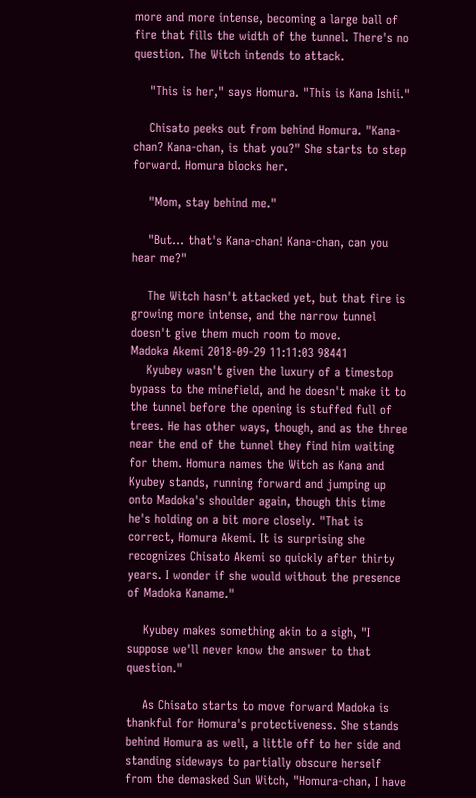more and more intense, becoming a large ball of fire that fills the width of the tunnel. There's no question. The Witch intends to attack.

    "This is her," says Homura. "This is Kana Ishii."

    Chisato peeks out from behind Homura. "Kana-chan? Kana-chan, is that you?" She starts to step forward. Homura blocks her.

    "Mom, stay behind me."

    "But... that's Kana-chan! Kana-chan, can you hear me?"

    The Witch hasn't attacked yet, but that fire is growing more intense, and the narrow tunnel doesn't give them much room to move.
Madoka Akemi 2018-09-29 11:11:03 98441
    Kyubey wasn't given the luxury of a timestop bypass to the minefield, and he doesn't make it to the tunnel before the opening is stuffed full of trees. He has other ways, though, and as the three near the end of the tunnel they find him waiting for them. Homura names the Witch as Kana and Kyubey stands, running forward and jumping up onto Madoka's shoulder again, though this time he's holding on a bit more closely. "That is correct, Homura Akemi. It is surprising she recognizes Chisato Akemi so quickly after thirty years. I wonder if she would without the presence of Madoka Kaname."

    Kyubey makes something akin to a sigh, "I suppose we'll never know the answer to that question."

    As Chisato starts to move forward Madoka is thankful for Homura's protectiveness. She stands behind Homura as well, a little off to her side and standing sideways to partially obscure herself from the demasked Sun Witch, "Homura-chan, I have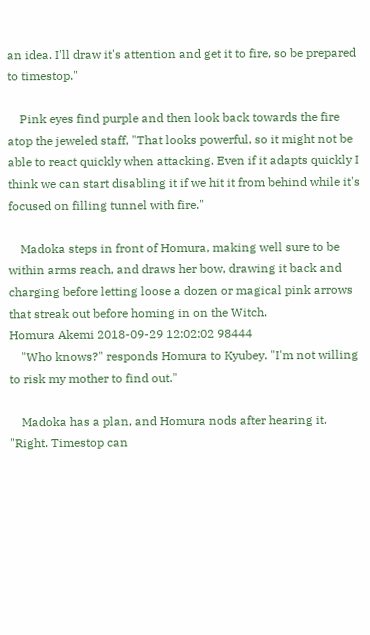an idea. I'll draw it's attention and get it to fire, so be prepared to timestop."

    Pink eyes find purple and then look back towards the fire atop the jeweled staff, "That looks powerful, so it might not be able to react quickly when attacking. Even if it adapts quickly I think we can start disabling it if we hit it from behind while it's focused on filling tunnel with fire."

    Madoka steps in front of Homura, making well sure to be within arms reach, and draws her bow, drawing it back and charging before letting loose a dozen or magical pink arrows that streak out before homing in on the Witch.
Homura Akemi 2018-09-29 12:02:02 98444
    "Who knows?" responds Homura to Kyubey. "I'm not willing to risk my mother to find out."

    Madoka has a plan, and Homura nods after hearing it. "Right. Timestop can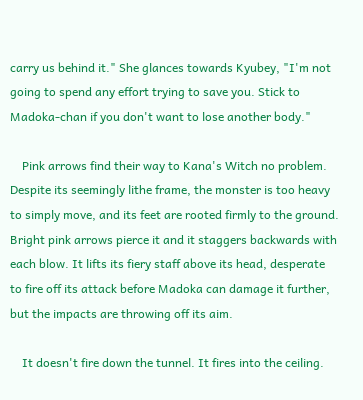carry us behind it." She glances towards Kyubey, "I'm not going to spend any effort trying to save you. Stick to Madoka-chan if you don't want to lose another body."

    Pink arrows find their way to Kana's Witch no problem. Despite its seemingly lithe frame, the monster is too heavy to simply move, and its feet are rooted firmly to the ground. Bright pink arrows pierce it and it staggers backwards with each blow. It lifts its fiery staff above its head, desperate to fire off its attack before Madoka can damage it further, but the impacts are throwing off its aim.

    It doesn't fire down the tunnel. It fires into the ceiling.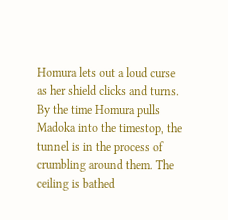Homura lets out a loud curse as her shield clicks and turns. By the time Homura pulls Madoka into the timestop, the tunnel is in the process of crumbling around them. The ceiling is bathed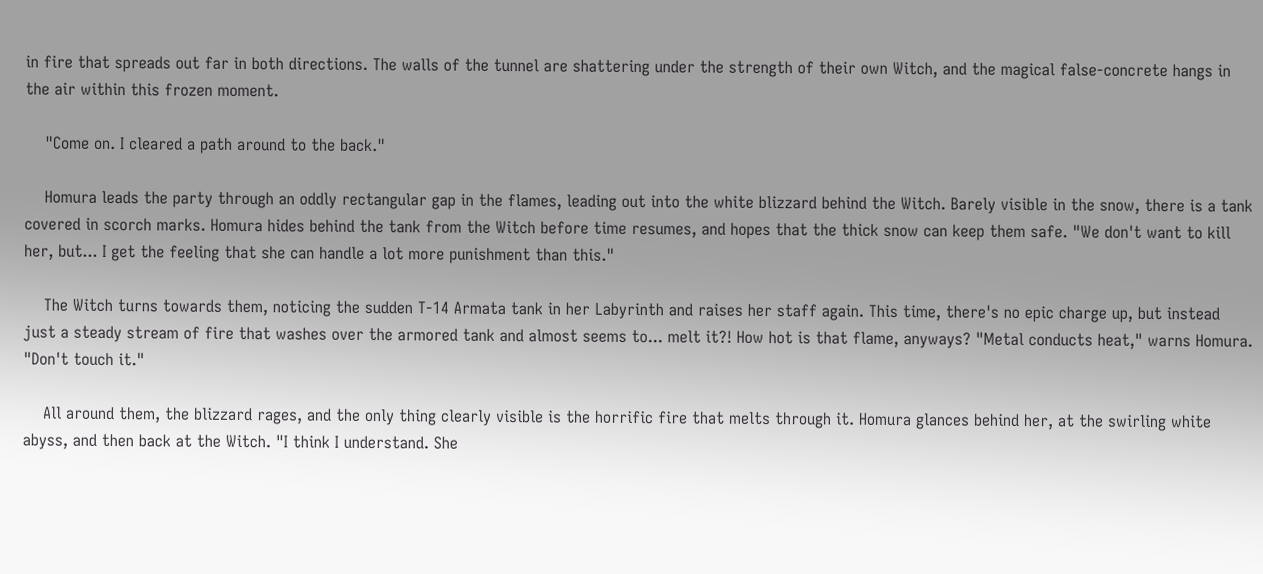in fire that spreads out far in both directions. The walls of the tunnel are shattering under the strength of their own Witch, and the magical false-concrete hangs in the air within this frozen moment.

    "Come on. I cleared a path around to the back."

    Homura leads the party through an oddly rectangular gap in the flames, leading out into the white blizzard behind the Witch. Barely visible in the snow, there is a tank covered in scorch marks. Homura hides behind the tank from the Witch before time resumes, and hopes that the thick snow can keep them safe. "We don't want to kill her, but... I get the feeling that she can handle a lot more punishment than this."

    The Witch turns towards them, noticing the sudden T-14 Armata tank in her Labyrinth and raises her staff again. This time, there's no epic charge up, but instead just a steady stream of fire that washes over the armored tank and almost seems to... melt it?! How hot is that flame, anyways? "Metal conducts heat," warns Homura. "Don't touch it."

    All around them, the blizzard rages, and the only thing clearly visible is the horrific fire that melts through it. Homura glances behind her, at the swirling white abyss, and then back at the Witch. "I think I understand. She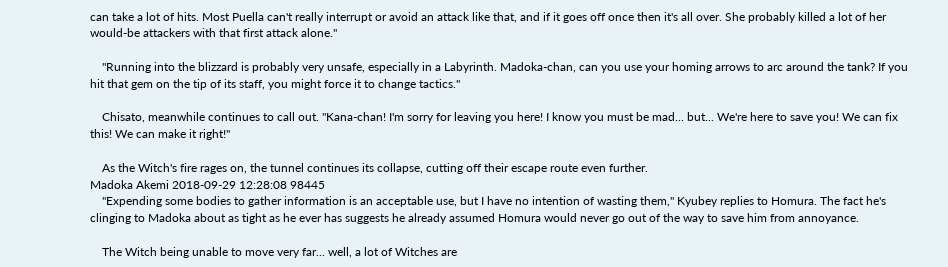can take a lot of hits. Most Puella can't really interrupt or avoid an attack like that, and if it goes off once then it's all over. She probably killed a lot of her would-be attackers with that first attack alone."

    "Running into the blizzard is probably very unsafe, especially in a Labyrinth. Madoka-chan, can you use your homing arrows to arc around the tank? If you hit that gem on the tip of its staff, you might force it to change tactics."

    Chisato, meanwhile continues to call out. "Kana-chan! I'm sorry for leaving you here! I know you must be mad... but... We're here to save you! We can fix this! We can make it right!"

    As the Witch's fire rages on, the tunnel continues its collapse, cutting off their escape route even further.
Madoka Akemi 2018-09-29 12:28:08 98445
    "Expending some bodies to gather information is an acceptable use, but I have no intention of wasting them," Kyubey replies to Homura. The fact he's clinging to Madoka about as tight as he ever has suggests he already assumed Homura would never go out of the way to save him from annoyance.

    The Witch being unable to move very far... well, a lot of Witches are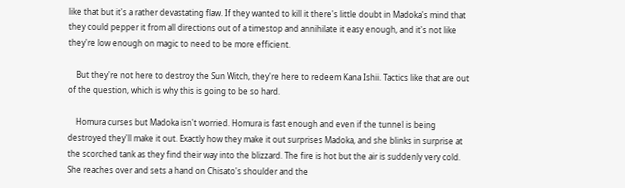like that but it's a rather devastating flaw. If they wanted to kill it there's little doubt in Madoka's mind that they could pepper it from all directions out of a timestop and annihilate it easy enough, and it's not like they're low enough on magic to need to be more efficient.

    But they're not here to destroy the Sun Witch, they're here to redeem Kana Ishii. Tactics like that are out of the question, which is why this is going to be so hard.

    Homura curses but Madoka isn't worried. Homura is fast enough and even if the tunnel is being destroyed they'll make it out. Exactly how they make it out surprises Madoka, and she blinks in surprise at the scorched tank as they find their way into the blizzard. The fire is hot but the air is suddenly very cold. She reaches over and sets a hand on Chisato's shoulder and the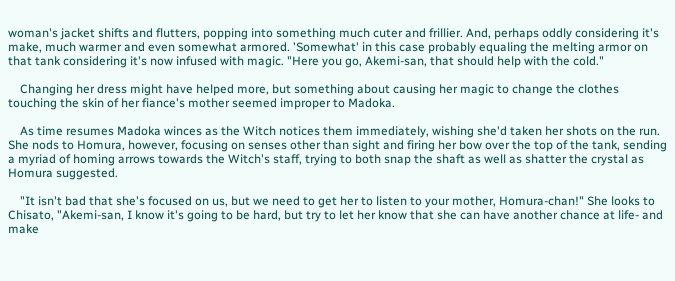woman's jacket shifts and flutters, popping into something much cuter and frillier. And, perhaps oddly considering it's make, much warmer and even somewhat armored. 'Somewhat' in this case probably equaling the melting armor on that tank considering it's now infused with magic. "Here you go, Akemi-san, that should help with the cold."

    Changing her dress might have helped more, but something about causing her magic to change the clothes touching the skin of her fiance's mother seemed improper to Madoka.

    As time resumes Madoka winces as the Witch notices them immediately, wishing she'd taken her shots on the run. She nods to Homura, however, focusing on senses other than sight and firing her bow over the top of the tank, sending a myriad of homing arrows towards the Witch's staff, trying to both snap the shaft as well as shatter the crystal as Homura suggested.

    "It isn't bad that she's focused on us, but we need to get her to listen to your mother, Homura-chan!" She looks to Chisato, "Akemi-san, I know it's going to be hard, but try to let her know that she can have another chance at life- and make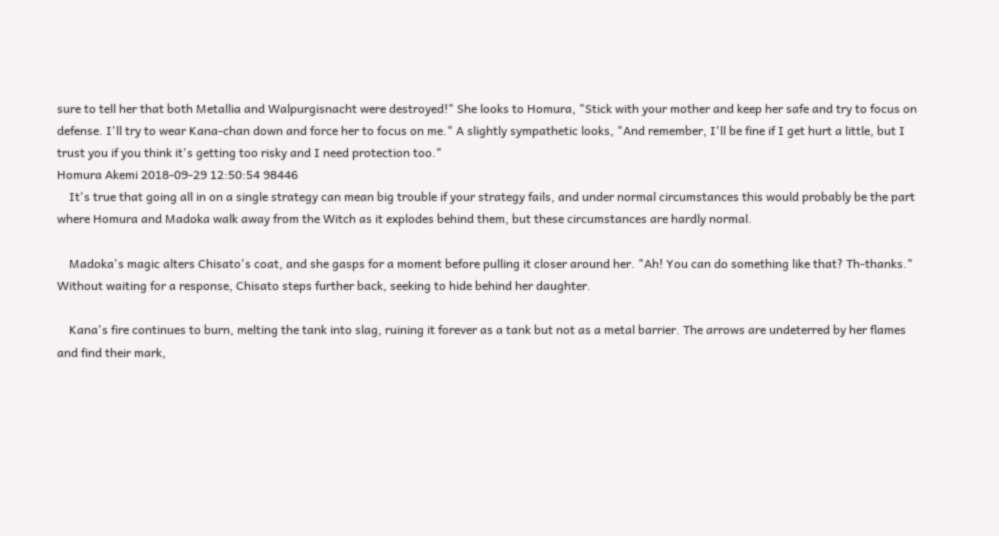sure to tell her that both Metallia and Walpurgisnacht were destroyed!" She looks to Homura, "Stick with your mother and keep her safe and try to focus on defense. I'll try to wear Kana-chan down and force her to focus on me." A slightly sympathetic looks, "And remember, I'll be fine if I get hurt a little, but I trust you if you think it's getting too risky and I need protection too."
Homura Akemi 2018-09-29 12:50:54 98446
    It's true that going all in on a single strategy can mean big trouble if your strategy fails, and under normal circumstances this would probably be the part where Homura and Madoka walk away from the Witch as it explodes behind them, but these circumstances are hardly normal.

    Madoka's magic alters Chisato's coat, and she gasps for a moment before pulling it closer around her. "Ah! You can do something like that? Th-thanks." Without waiting for a response, Chisato steps further back, seeking to hide behind her daughter.

    Kana's fire continues to burn, melting the tank into slag, ruining it forever as a tank but not as a metal barrier. The arrows are undeterred by her flames and find their mark,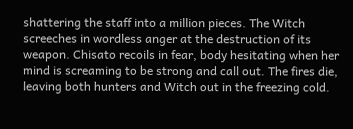shattering the staff into a million pieces. The Witch screeches in wordless anger at the destruction of its weapon. Chisato recoils in fear, body hesitating when her mind is screaming to be strong and call out. The fires die, leaving both hunters and Witch out in the freezing cold.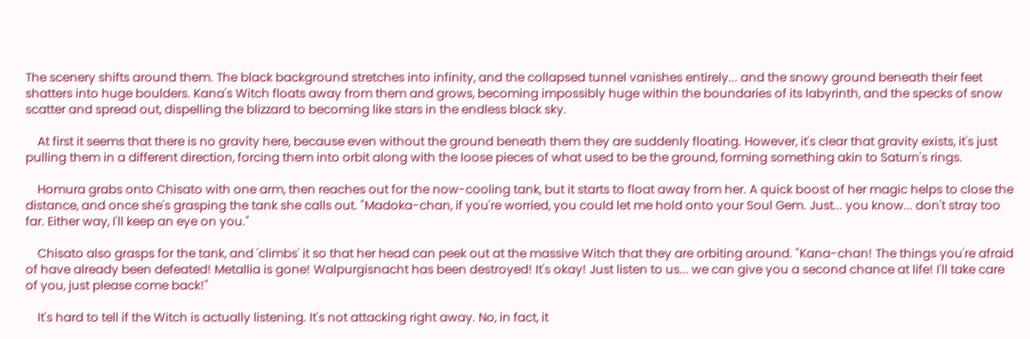The scenery shifts around them. The black background stretches into infinity, and the collapsed tunnel vanishes entirely... and the snowy ground beneath their feet shatters into huge boulders. Kana's Witch floats away from them and grows, becoming impossibly huge within the boundaries of its labyrinth, and the specks of snow scatter and spread out, dispelling the blizzard to becoming like stars in the endless black sky.

    At first it seems that there is no gravity here, because even without the ground beneath them they are suddenly floating. However, it's clear that gravity exists, it's just pulling them in a different direction, forcing them into orbit along with the loose pieces of what used to be the ground, forming something akin to Saturn's rings.

    Homura grabs onto Chisato with one arm, then reaches out for the now-cooling tank, but it starts to float away from her. A quick boost of her magic helps to close the distance, and once she's grasping the tank she calls out. "Madoka-chan, if you're worried, you could let me hold onto your Soul Gem. Just... you know... don't stray too far. Either way, I'll keep an eye on you."

    Chisato also grasps for the tank, and 'climbs' it so that her head can peek out at the massive Witch that they are orbiting around. "Kana-chan! The things you're afraid of have already been defeated! Metallia is gone! Walpurgisnacht has been destroyed! It's okay! Just listen to us... we can give you a second chance at life! I'll take care of you, just please come back!"

    It's hard to tell if the Witch is actually listening. It's not attacking right away. No, in fact, it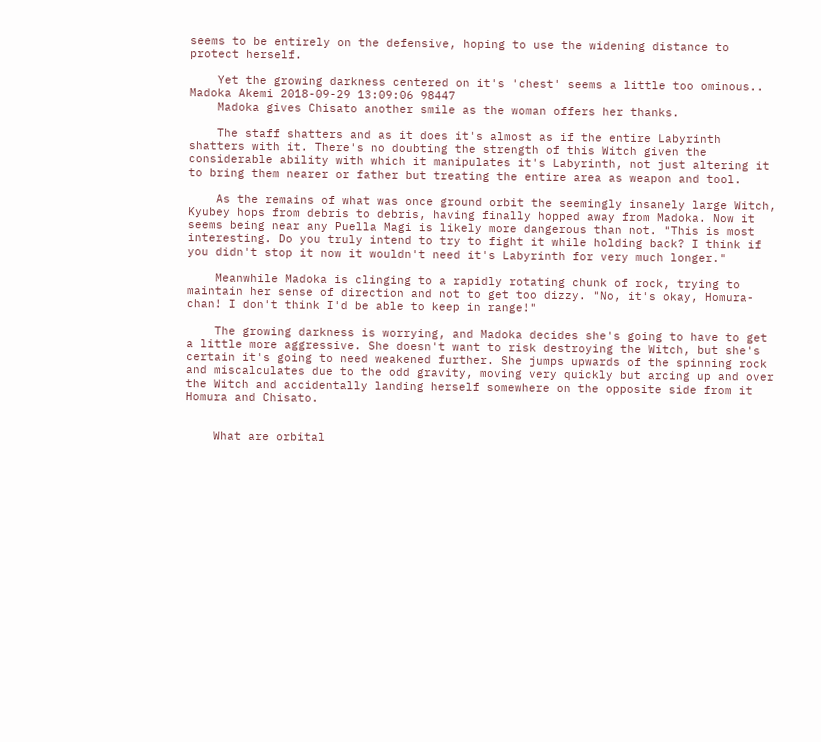seems to be entirely on the defensive, hoping to use the widening distance to protect herself.

    Yet the growing darkness centered on it's 'chest' seems a little too ominous..
Madoka Akemi 2018-09-29 13:09:06 98447
    Madoka gives Chisato another smile as the woman offers her thanks.

    The staff shatters and as it does it's almost as if the entire Labyrinth shatters with it. There's no doubting the strength of this Witch given the considerable ability with which it manipulates it's Labyrinth, not just altering it to bring them nearer or father but treating the entire area as weapon and tool.

    As the remains of what was once ground orbit the seemingly insanely large Witch, Kyubey hops from debris to debris, having finally hopped away from Madoka. Now it seems being near any Puella Magi is likely more dangerous than not. "This is most interesting. Do you truly intend to try to fight it while holding back? I think if you didn't stop it now it wouldn't need it's Labyrinth for very much longer."

    Meanwhile Madoka is clinging to a rapidly rotating chunk of rock, trying to maintain her sense of direction and not to get too dizzy. "No, it's okay, Homura-chan! I don't think I'd be able to keep in range!"

    The growing darkness is worrying, and Madoka decides she's going to have to get a little more aggressive. She doesn't want to risk destroying the Witch, but she's certain it's going to need weakened further. She jumps upwards of the spinning rock and miscalculates due to the odd gravity, moving very quickly but arcing up and over the Witch and accidentally landing herself somewhere on the opposite side from it Homura and Chisato.


    What are orbital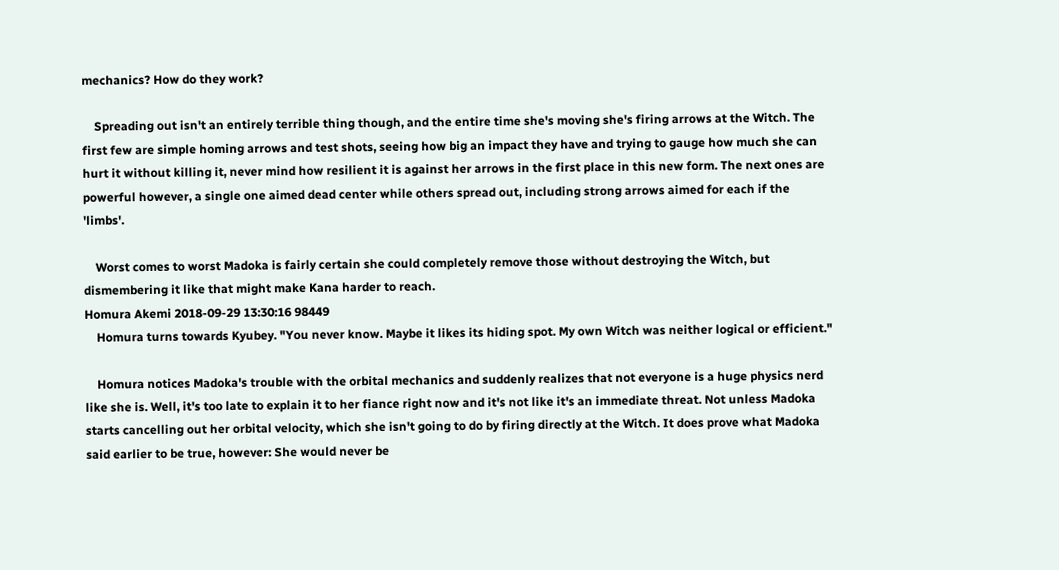mechanics? How do they work?

    Spreading out isn't an entirely terrible thing though, and the entire time she's moving she's firing arrows at the Witch. The first few are simple homing arrows and test shots, seeing how big an impact they have and trying to gauge how much she can hurt it without killing it, never mind how resilient it is against her arrows in the first place in this new form. The next ones are powerful however, a single one aimed dead center while others spread out, including strong arrows aimed for each if the 'limbs'.

    Worst comes to worst Madoka is fairly certain she could completely remove those without destroying the Witch, but dismembering it like that might make Kana harder to reach.
Homura Akemi 2018-09-29 13:30:16 98449
    Homura turns towards Kyubey. "You never know. Maybe it likes its hiding spot. My own Witch was neither logical or efficient."

    Homura notices Madoka's trouble with the orbital mechanics and suddenly realizes that not everyone is a huge physics nerd like she is. Well, it's too late to explain it to her fiance right now and it's not like it's an immediate threat. Not unless Madoka starts cancelling out her orbital velocity, which she isn't going to do by firing directly at the Witch. It does prove what Madoka said earlier to be true, however: She would never be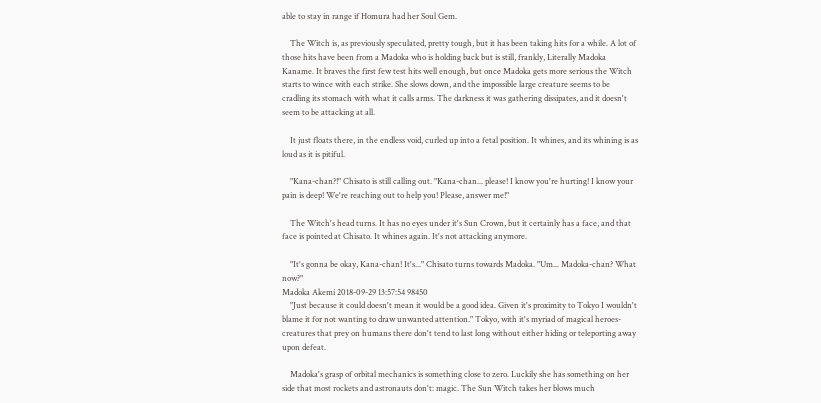able to stay in range if Homura had her Soul Gem.

    The Witch is, as previously speculated, pretty tough, but it has been taking hits for a while. A lot of those hits have been from a Madoka who is holding back but is still, frankly, Literally Madoka Kaname. It braves the first few test hits well enough, but once Madoka gets more serious the Witch starts to wince with each strike. She slows down, and the impossible large creature seems to be cradling its stomach with what it calls arms. The darkness it was gathering dissipates, and it doesn't seem to be attacking at all.

    It just floats there, in the endless void, curled up into a fetal position. It whines, and its whining is as loud as it is pitiful.

    "Kana-chan?!" Chisato is still calling out. "Kana-chan... please! I know you're hurting! I know your pain is deep! We're reaching out to help you! Please, answer me!"

    The Witch's head turns. It has no eyes under it's Sun Crown, but it certainly has a face, and that face is pointed at Chisato. It whines again. It's not attacking anymore.

    "It's gonna be okay, Kana-chan! It's..." Chisato turns towards Madoka. "Um... Madoka-chan? What now?"
Madoka Akemi 2018-09-29 13:57:54 98450
    "Just because it could doesn't mean it would be a good idea. Given it's proximity to Tokyo I wouldn't blame it for not wanting to draw unwanted attention." Tokyo, with it's myriad of magical heroes- creatures that prey on humans there don't tend to last long without either hiding or teleporting away upon defeat.

    Madoka's grasp of orbital mechanics is something close to zero. Luckily she has something on her side that most rockets and astronauts don't: magic. The Sun Witch takes her blows much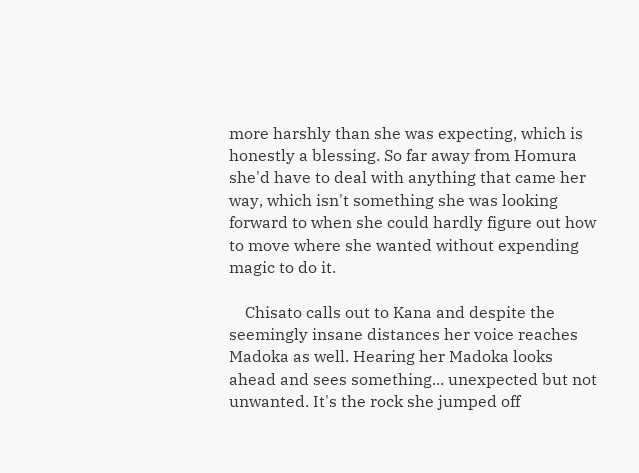more harshly than she was expecting, which is honestly a blessing. So far away from Homura she'd have to deal with anything that came her way, which isn't something she was looking forward to when she could hardly figure out how to move where she wanted without expending magic to do it.

    Chisato calls out to Kana and despite the seemingly insane distances her voice reaches Madoka as well. Hearing her Madoka looks ahead and sees something... unexpected but not unwanted. It's the rock she jumped off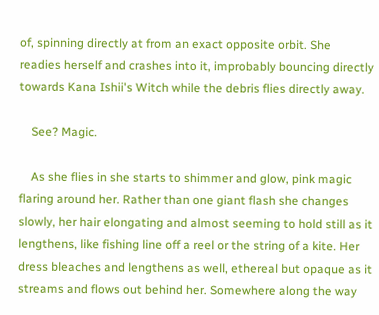of, spinning directly at from an exact opposite orbit. She readies herself and crashes into it, improbably bouncing directly towards Kana Ishii's Witch while the debris flies directly away.

    See? Magic.

    As she flies in she starts to shimmer and glow, pink magic flaring around her. Rather than one giant flash she changes slowly, her hair elongating and almost seeming to hold still as it lengthens, like fishing line off a reel or the string of a kite. Her dress bleaches and lengthens as well, ethereal but opaque as it streams and flows out behind her. Somewhere along the way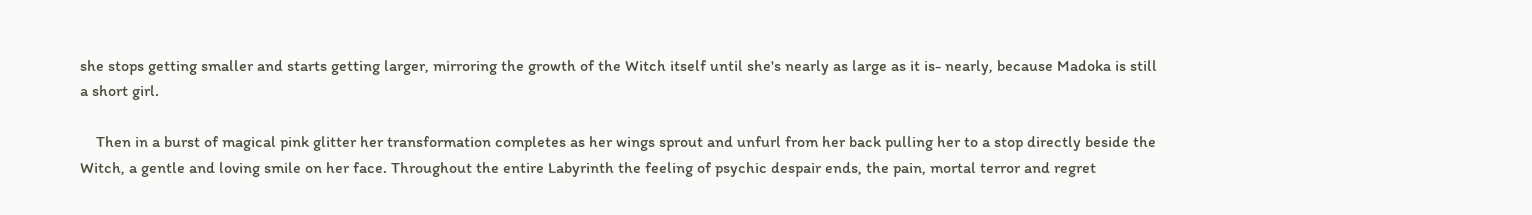she stops getting smaller and starts getting larger, mirroring the growth of the Witch itself until she's nearly as large as it is- nearly, because Madoka is still a short girl.

    Then in a burst of magical pink glitter her transformation completes as her wings sprout and unfurl from her back pulling her to a stop directly beside the Witch, a gentle and loving smile on her face. Throughout the entire Labyrinth the feeling of psychic despair ends, the pain, mortal terror and regret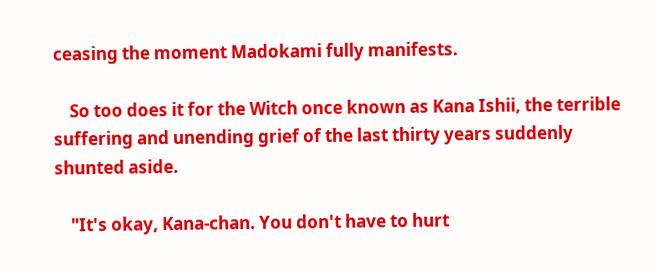ceasing the moment Madokami fully manifests.

    So too does it for the Witch once known as Kana Ishii, the terrible suffering and unending grief of the last thirty years suddenly shunted aside.

    "It's okay, Kana-chan. You don't have to hurt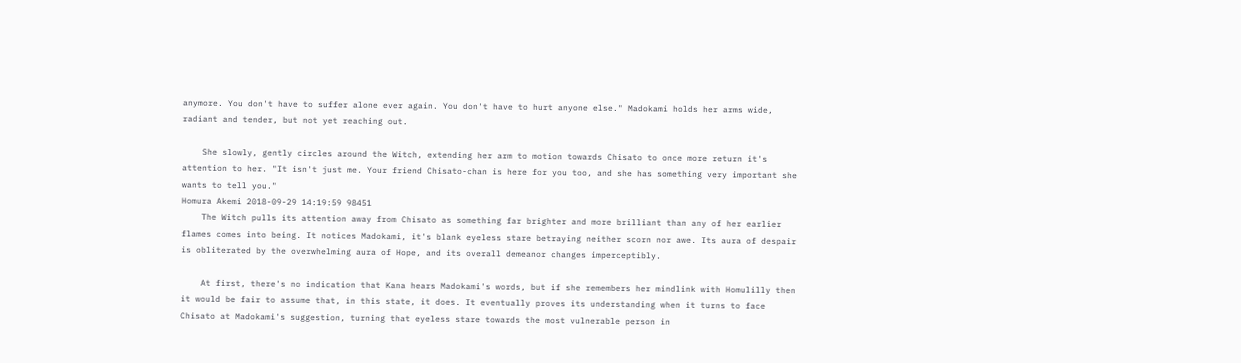anymore. You don't have to suffer alone ever again. You don't have to hurt anyone else." Madokami holds her arms wide, radiant and tender, but not yet reaching out.

    She slowly, gently circles around the Witch, extending her arm to motion towards Chisato to once more return it's attention to her. "It isn't just me. Your friend Chisato-chan is here for you too, and she has something very important she wants to tell you."
Homura Akemi 2018-09-29 14:19:59 98451
    The Witch pulls its attention away from Chisato as something far brighter and more brilliant than any of her earlier flames comes into being. It notices Madokami, it's blank eyeless stare betraying neither scorn nor awe. Its aura of despair is obliterated by the overwhelming aura of Hope, and its overall demeanor changes imperceptibly.

    At first, there's no indication that Kana hears Madokami's words, but if she remembers her mindlink with Homulilly then it would be fair to assume that, in this state, it does. It eventually proves its understanding when it turns to face Chisato at Madokami's suggestion, turning that eyeless stare towards the most vulnerable person in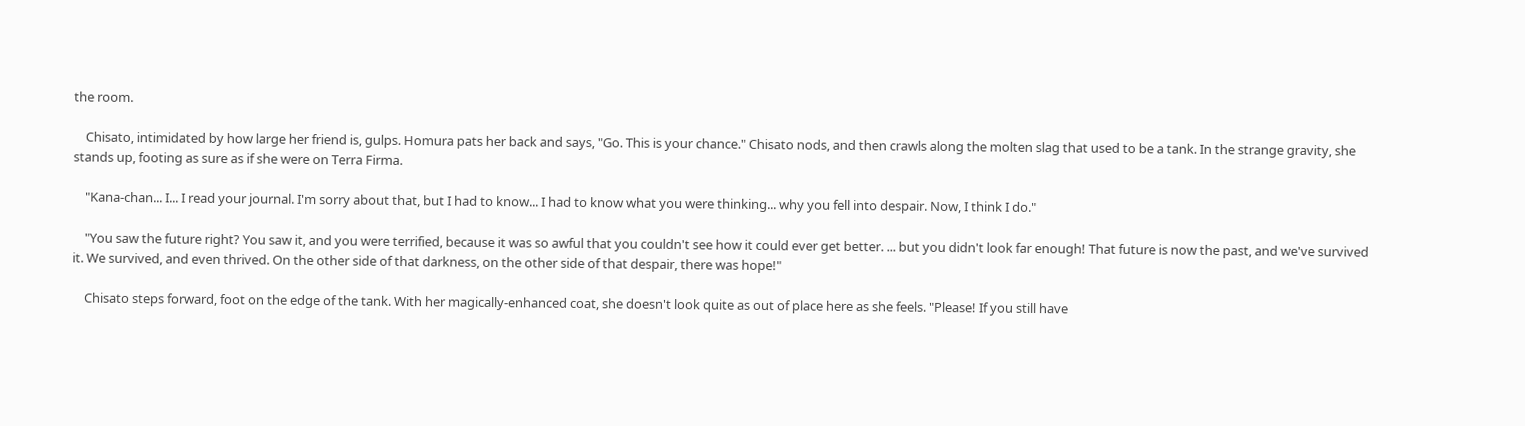the room.

    Chisato, intimidated by how large her friend is, gulps. Homura pats her back and says, "Go. This is your chance." Chisato nods, and then crawls along the molten slag that used to be a tank. In the strange gravity, she stands up, footing as sure as if she were on Terra Firma.

    "Kana-chan... I... I read your journal. I'm sorry about that, but I had to know... I had to know what you were thinking... why you fell into despair. Now, I think I do."

    "You saw the future right? You saw it, and you were terrified, because it was so awful that you couldn't see how it could ever get better. ... but you didn't look far enough! That future is now the past, and we've survived it. We survived, and even thrived. On the other side of that darkness, on the other side of that despair, there was hope!"

    Chisato steps forward, foot on the edge of the tank. With her magically-enhanced coat, she doesn't look quite as out of place here as she feels. "Please! If you still have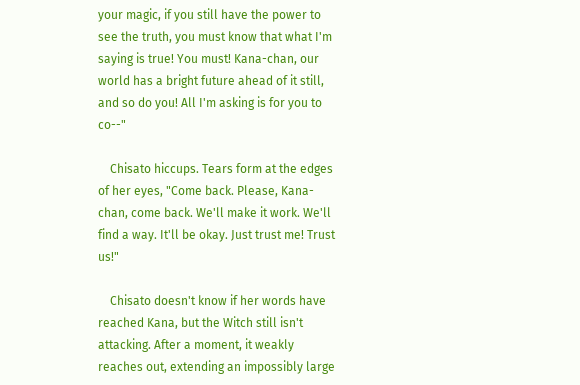your magic, if you still have the power to see the truth, you must know that what I'm saying is true! You must! Kana-chan, our world has a bright future ahead of it still, and so do you! All I'm asking is for you to co--"

    Chisato hiccups. Tears form at the edges of her eyes, "Come back. Please, Kana-chan, come back. We'll make it work. We'll find a way. It'll be okay. Just trust me! Trust us!"

    Chisato doesn't know if her words have reached Kana, but the Witch still isn't attacking. After a moment, it weakly reaches out, extending an impossibly large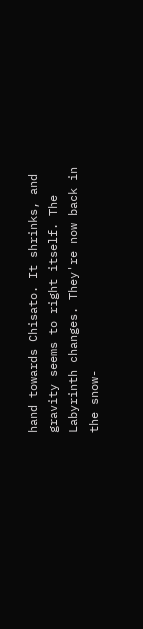hand towards Chisato. It shrinks, and gravity seems to right itself. The Labyrinth changes. They're now back in the snow-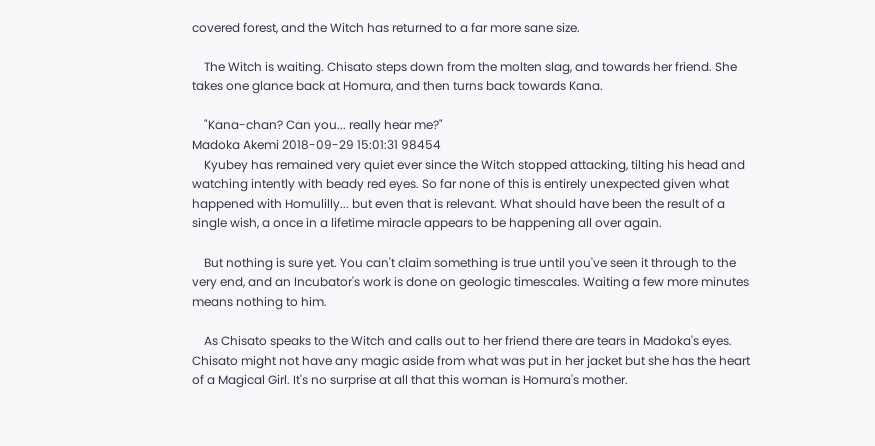covered forest, and the Witch has returned to a far more sane size.

    The Witch is waiting. Chisato steps down from the molten slag, and towards her friend. She takes one glance back at Homura, and then turns back towards Kana.

    "Kana-chan? Can you... really hear me?"
Madoka Akemi 2018-09-29 15:01:31 98454
    Kyubey has remained very quiet ever since the Witch stopped attacking, tilting his head and watching intently with beady red eyes. So far none of this is entirely unexpected given what happened with Homulilly... but even that is relevant. What should have been the result of a single wish, a once in a lifetime miracle appears to be happening all over again.

    But nothing is sure yet. You can't claim something is true until you've seen it through to the very end, and an Incubator's work is done on geologic timescales. Waiting a few more minutes means nothing to him.

    As Chisato speaks to the Witch and calls out to her friend there are tears in Madoka's eyes. Chisato might not have any magic aside from what was put in her jacket but she has the heart of a Magical Girl. It's no surprise at all that this woman is Homura's mother.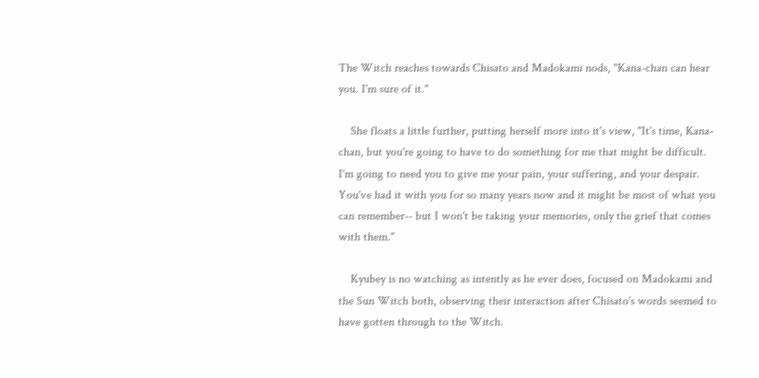The Witch reaches towards Chisato and Madokami nods, "Kana-chan can hear you. I'm sure of it."

    She floats a little further, putting herself more into it's view, "It's time, Kana-chan, but you're going to have to do something for me that might be difficult. I'm going to need you to give me your pain, your suffering, and your despair. You've had it with you for so many years now and it might be most of what you can remember-- but I won't be taking your memories, only the grief that comes with them."

    Kyubey is no watching as intently as he ever does, focused on Madokami and the Sun Witch both, observing their interaction after Chisato's words seemed to have gotten through to the Witch.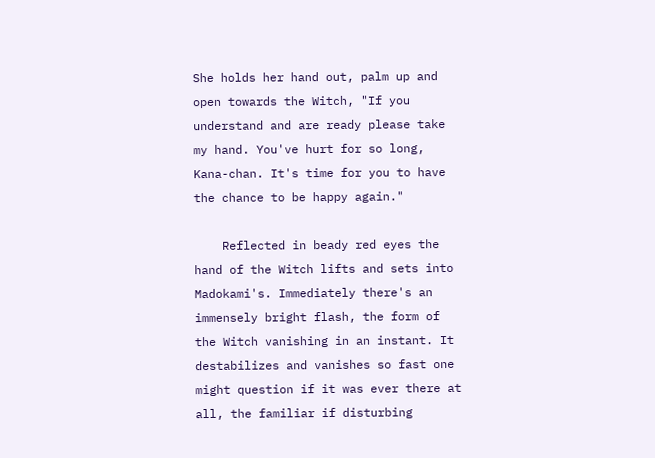She holds her hand out, palm up and open towards the Witch, "If you understand and are ready please take my hand. You've hurt for so long, Kana-chan. It's time for you to have the chance to be happy again."

    Reflected in beady red eyes the hand of the Witch lifts and sets into Madokami's. Immediately there's an immensely bright flash, the form of the Witch vanishing in an instant. It destabilizes and vanishes so fast one might question if it was ever there at all, the familiar if disturbing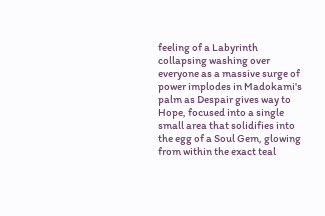feeling of a Labyrinth collapsing washing over everyone as a massive surge of power implodes in Madokami's palm as Despair gives way to Hope, focused into a single small area that solidifies into the egg of a Soul Gem, glowing from within the exact teal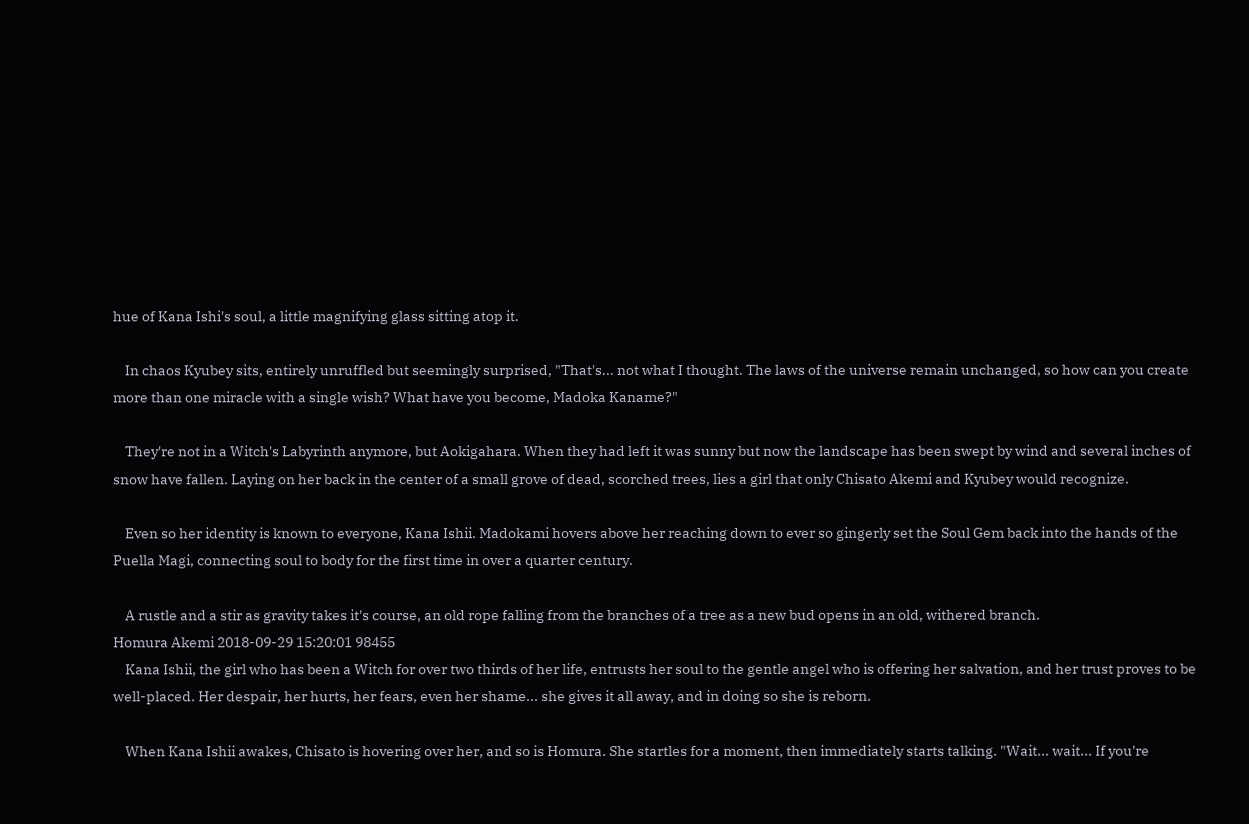hue of Kana Ishi's soul, a little magnifying glass sitting atop it.

    In chaos Kyubey sits, entirely unruffled but seemingly surprised, "That's... not what I thought. The laws of the universe remain unchanged, so how can you create more than one miracle with a single wish? What have you become, Madoka Kaname?"

    They're not in a Witch's Labyrinth anymore, but Aokigahara. When they had left it was sunny but now the landscape has been swept by wind and several inches of snow have fallen. Laying on her back in the center of a small grove of dead, scorched trees, lies a girl that only Chisato Akemi and Kyubey would recognize.

    Even so her identity is known to everyone, Kana Ishii. Madokami hovers above her reaching down to ever so gingerly set the Soul Gem back into the hands of the Puella Magi, connecting soul to body for the first time in over a quarter century.

    A rustle and a stir as gravity takes it's course, an old rope falling from the branches of a tree as a new bud opens in an old, withered branch.
Homura Akemi 2018-09-29 15:20:01 98455
    Kana Ishii, the girl who has been a Witch for over two thirds of her life, entrusts her soul to the gentle angel who is offering her salvation, and her trust proves to be well-placed. Her despair, her hurts, her fears, even her shame... she gives it all away, and in doing so she is reborn.

    When Kana Ishii awakes, Chisato is hovering over her, and so is Homura. She startles for a moment, then immediately starts talking. "Wait... wait... If you're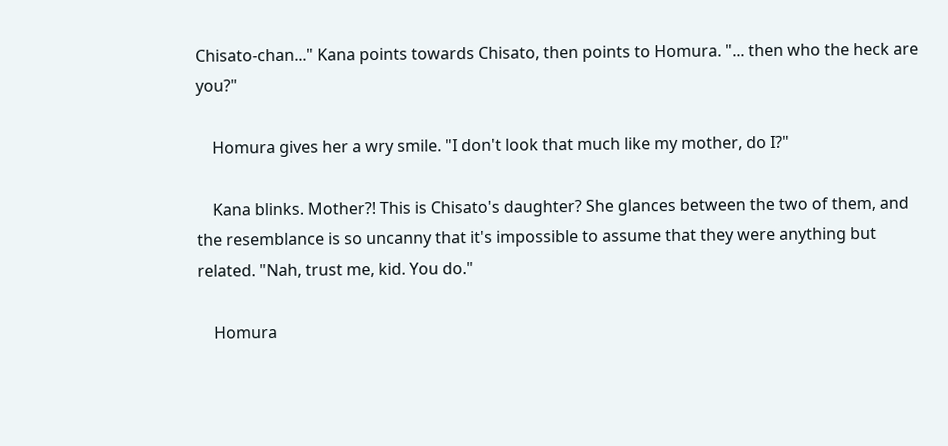Chisato-chan..." Kana points towards Chisato, then points to Homura. "... then who the heck are you?"

    Homura gives her a wry smile. "I don't look that much like my mother, do I?"

    Kana blinks. Mother?! This is Chisato's daughter? She glances between the two of them, and the resemblance is so uncanny that it's impossible to assume that they were anything but related. "Nah, trust me, kid. You do."

    Homura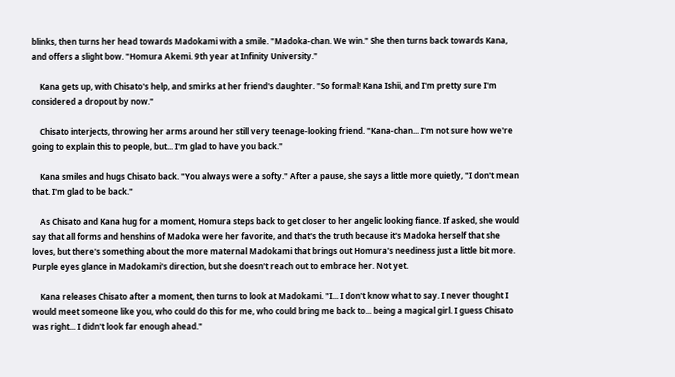blinks, then turns her head towards Madokami with a smile. "Madoka-chan. We win." She then turns back towards Kana, and offers a slight bow. "Homura Akemi. 9th year at Infinity University."

    Kana gets up, with Chisato's help, and smirks at her friend's daughter. "So formal! Kana Ishii, and I'm pretty sure I'm considered a dropout by now."

    Chisato interjects, throwing her arms around her still very teenage-looking friend. "Kana-chan... I'm not sure how we're going to explain this to people, but... I'm glad to have you back."

    Kana smiles and hugs Chisato back. "You always were a softy." After a pause, she says a little more quietly, "I don't mean that. I'm glad to be back."

    As Chisato and Kana hug for a moment, Homura steps back to get closer to her angelic looking fiance. If asked, she would say that all forms and henshins of Madoka were her favorite, and that's the truth because it's Madoka herself that she loves, but there's something about the more maternal Madokami that brings out Homura's neediness just a little bit more. Purple eyes glance in Madokami's direction, but she doesn't reach out to embrace her. Not yet.

    Kana releases Chisato after a moment, then turns to look at Madokami. "I... I don't know what to say. I never thought I would meet someone like you, who could do this for me, who could bring me back to... being a magical girl. I guess Chisato was right... I didn't look far enough ahead."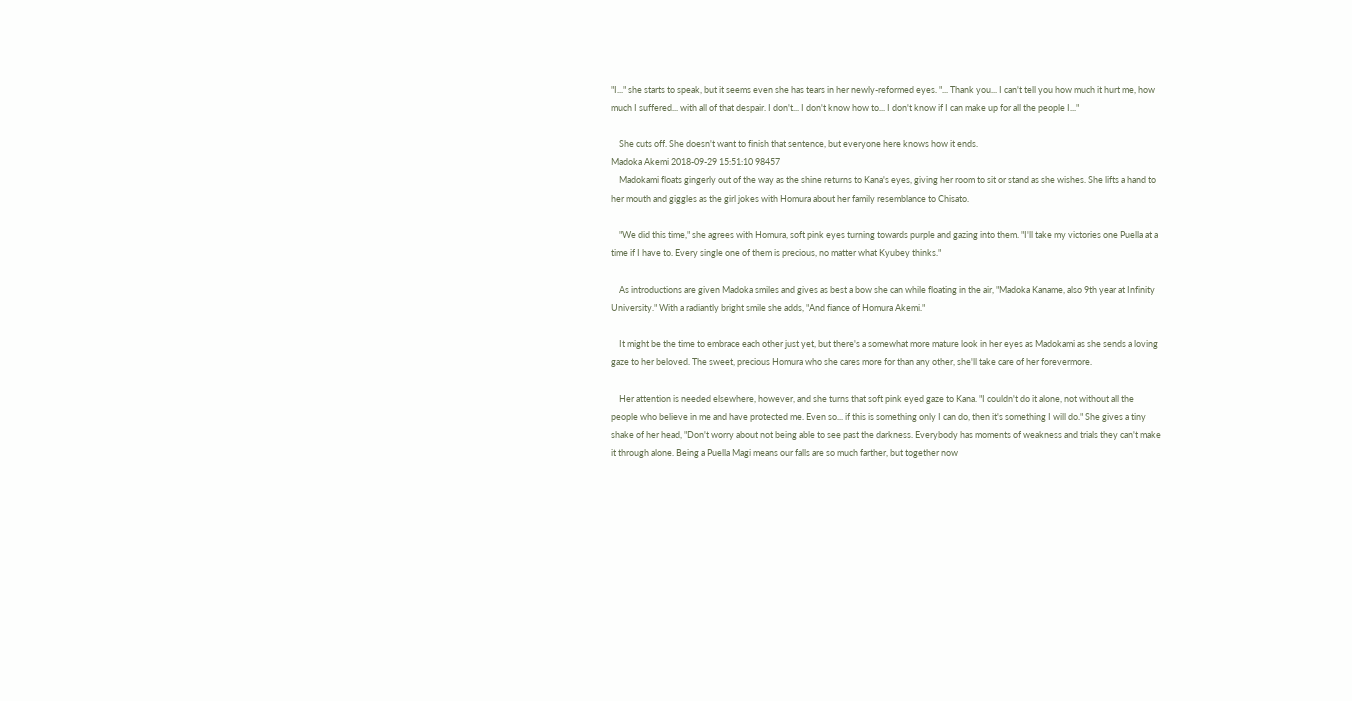"I..." she starts to speak, but it seems even she has tears in her newly-reformed eyes. "... Thank you... I can't tell you how much it hurt me, how much I suffered... with all of that despair. I don't... I don't know how to... I don't know if I can make up for all the people I..."

    She cuts off. She doesn't want to finish that sentence, but everyone here knows how it ends.
Madoka Akemi 2018-09-29 15:51:10 98457
    Madokami floats gingerly out of the way as the shine returns to Kana's eyes, giving her room to sit or stand as she wishes. She lifts a hand to her mouth and giggles as the girl jokes with Homura about her family resemblance to Chisato.

    "We did this time," she agrees with Homura, soft pink eyes turning towards purple and gazing into them. "I'll take my victories one Puella at a time if I have to. Every single one of them is precious, no matter what Kyubey thinks."

    As introductions are given Madoka smiles and gives as best a bow she can while floating in the air, "Madoka Kaname, also 9th year at Infinity University." With a radiantly bright smile she adds, "And fiance of Homura Akemi."

    It might be the time to embrace each other just yet, but there's a somewhat more mature look in her eyes as Madokami as she sends a loving gaze to her beloved. The sweet, precious Homura who she cares more for than any other, she'll take care of her forevermore.

    Her attention is needed elsewhere, however, and she turns that soft pink eyed gaze to Kana. "I couldn't do it alone, not without all the people who believe in me and have protected me. Even so... if this is something only I can do, then it's something I will do." She gives a tiny shake of her head, "Don't worry about not being able to see past the darkness. Everybody has moments of weakness and trials they can't make it through alone. Being a Puella Magi means our falls are so much farther, but together now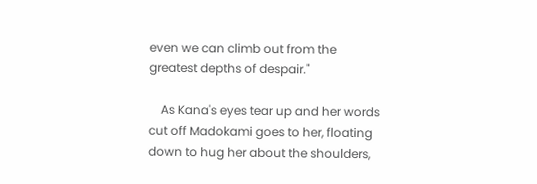even we can climb out from the greatest depths of despair."

    As Kana's eyes tear up and her words cut off Madokami goes to her, floating down to hug her about the shoulders,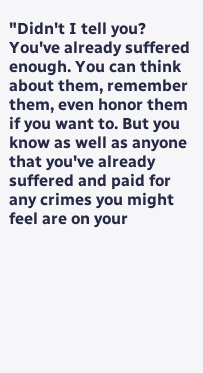"Didn't I tell you? You've already suffered enough. You can think about them, remember them, even honor them if you want to. But you know as well as anyone that you've already suffered and paid for any crimes you might feel are on your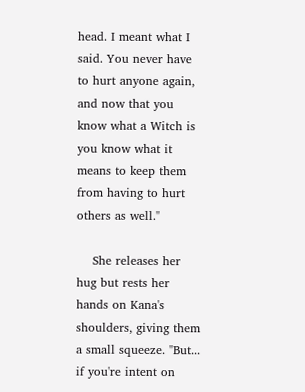head. I meant what I said. You never have to hurt anyone again, and now that you know what a Witch is you know what it means to keep them from having to hurt others as well."

    She releases her hug but rests her hands on Kana's shoulders, giving them a small squeeze. "But... if you're intent on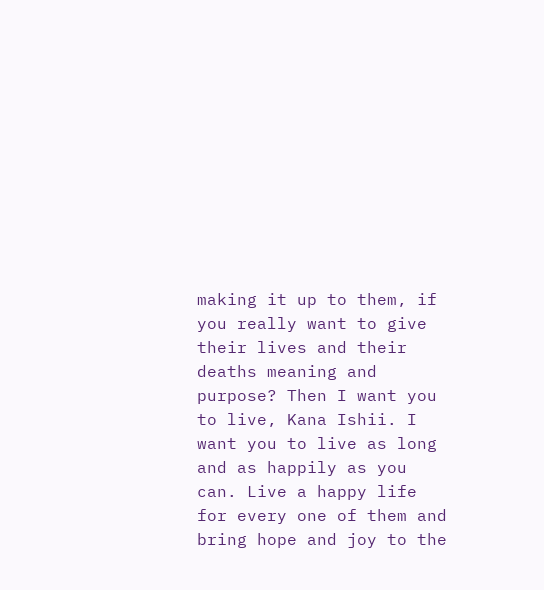making it up to them, if you really want to give their lives and their deaths meaning and purpose? Then I want you to live, Kana Ishii. I want you to live as long and as happily as you can. Live a happy life for every one of them and bring hope and joy to the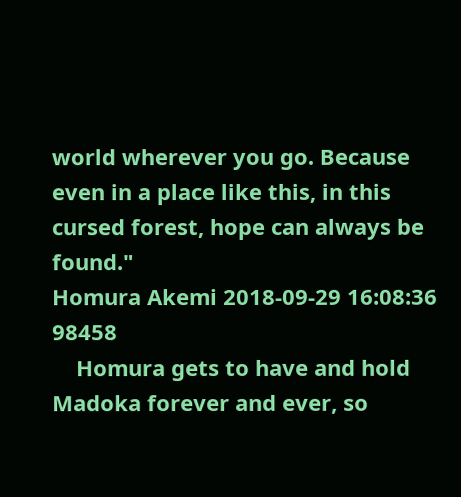world wherever you go. Because even in a place like this, in this cursed forest, hope can always be found."
Homura Akemi 2018-09-29 16:08:36 98458
    Homura gets to have and hold Madoka forever and ever, so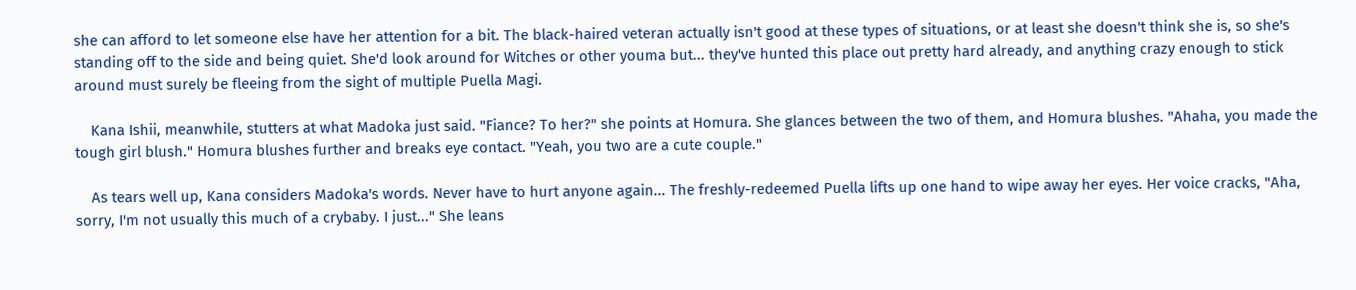she can afford to let someone else have her attention for a bit. The black-haired veteran actually isn't good at these types of situations, or at least she doesn't think she is, so she's standing off to the side and being quiet. She'd look around for Witches or other youma but... they've hunted this place out pretty hard already, and anything crazy enough to stick around must surely be fleeing from the sight of multiple Puella Magi.

    Kana Ishii, meanwhile, stutters at what Madoka just said. "Fiance? To her?" she points at Homura. She glances between the two of them, and Homura blushes. "Ahaha, you made the tough girl blush." Homura blushes further and breaks eye contact. "Yeah, you two are a cute couple."

    As tears well up, Kana considers Madoka's words. Never have to hurt anyone again... The freshly-redeemed Puella lifts up one hand to wipe away her eyes. Her voice cracks, "Aha, sorry, I'm not usually this much of a crybaby. I just..." She leans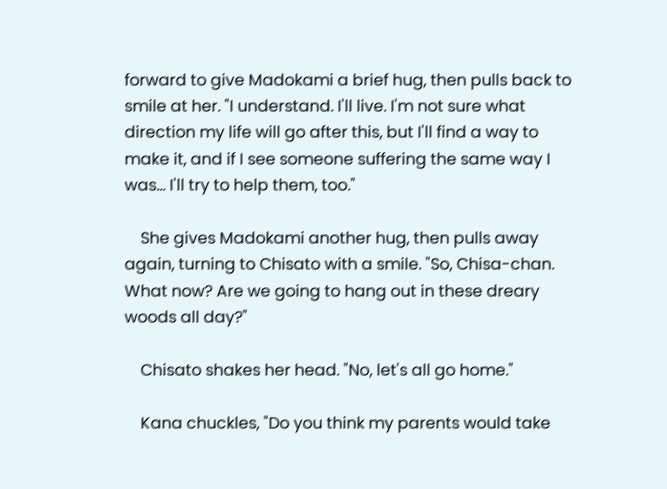forward to give Madokami a brief hug, then pulls back to smile at her. "I understand. I'll live. I'm not sure what direction my life will go after this, but I'll find a way to make it, and if I see someone suffering the same way I was... I'll try to help them, too."

    She gives Madokami another hug, then pulls away again, turning to Chisato with a smile. "So, Chisa-chan. What now? Are we going to hang out in these dreary woods all day?"

    Chisato shakes her head. "No, let's all go home."

    Kana chuckles, "Do you think my parents would take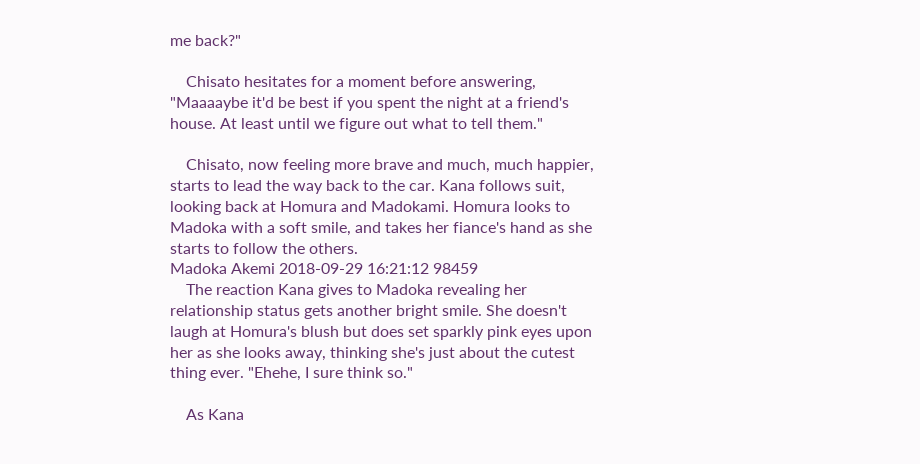me back?"

    Chisato hesitates for a moment before answering, "Maaaaybe it'd be best if you spent the night at a friend's house. At least until we figure out what to tell them."

    Chisato, now feeling more brave and much, much happier, starts to lead the way back to the car. Kana follows suit, looking back at Homura and Madokami. Homura looks to Madoka with a soft smile, and takes her fiance's hand as she starts to follow the others.
Madoka Akemi 2018-09-29 16:21:12 98459
    The reaction Kana gives to Madoka revealing her relationship status gets another bright smile. She doesn't laugh at Homura's blush but does set sparkly pink eyes upon her as she looks away, thinking she's just about the cutest thing ever. "Ehehe, I sure think so."

    As Kana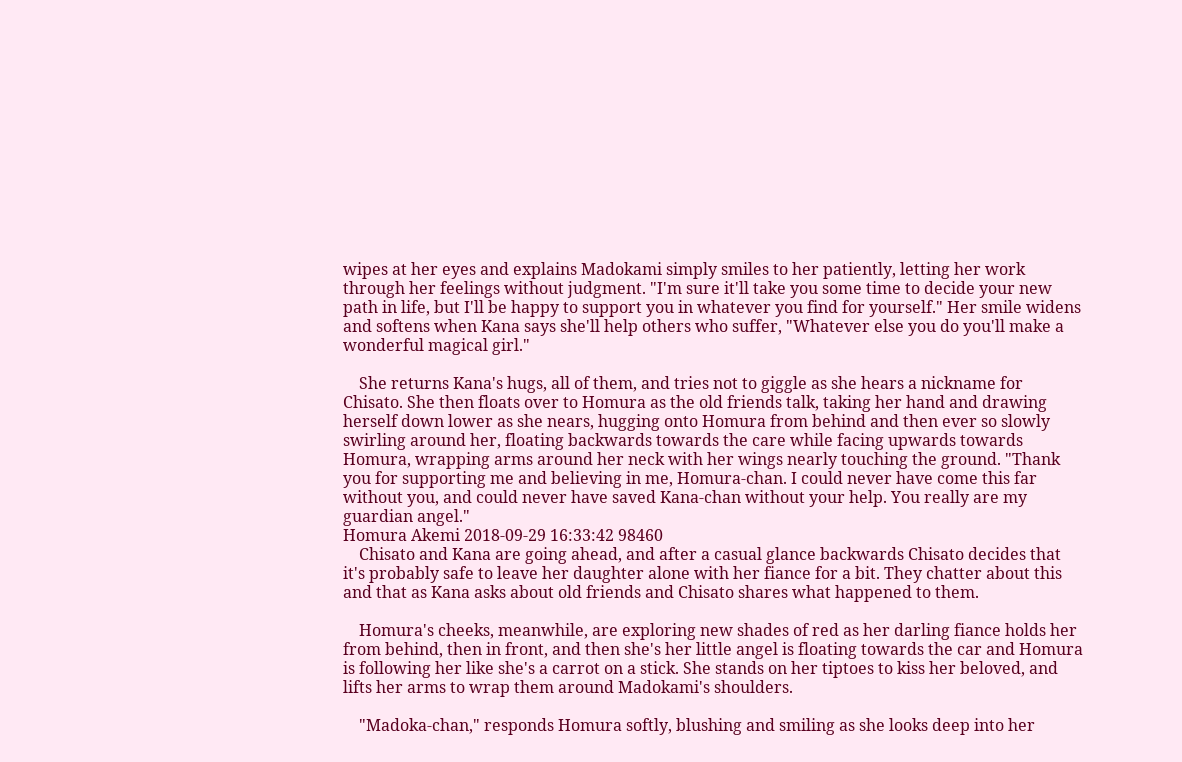wipes at her eyes and explains Madokami simply smiles to her patiently, letting her work through her feelings without judgment. "I'm sure it'll take you some time to decide your new path in life, but I'll be happy to support you in whatever you find for yourself." Her smile widens and softens when Kana says she'll help others who suffer, "Whatever else you do you'll make a wonderful magical girl."

    She returns Kana's hugs, all of them, and tries not to giggle as she hears a nickname for Chisato. She then floats over to Homura as the old friends talk, taking her hand and drawing herself down lower as she nears, hugging onto Homura from behind and then ever so slowly swirling around her, floating backwards towards the care while facing upwards towards Homura, wrapping arms around her neck with her wings nearly touching the ground. "Thank you for supporting me and believing in me, Homura-chan. I could never have come this far without you, and could never have saved Kana-chan without your help. You really are my guardian angel."
Homura Akemi 2018-09-29 16:33:42 98460
    Chisato and Kana are going ahead, and after a casual glance backwards Chisato decides that it's probably safe to leave her daughter alone with her fiance for a bit. They chatter about this and that as Kana asks about old friends and Chisato shares what happened to them.

    Homura's cheeks, meanwhile, are exploring new shades of red as her darling fiance holds her from behind, then in front, and then she's her little angel is floating towards the car and Homura is following her like she's a carrot on a stick. She stands on her tiptoes to kiss her beloved, and lifts her arms to wrap them around Madokami's shoulders.

    "Madoka-chan," responds Homura softly, blushing and smiling as she looks deep into her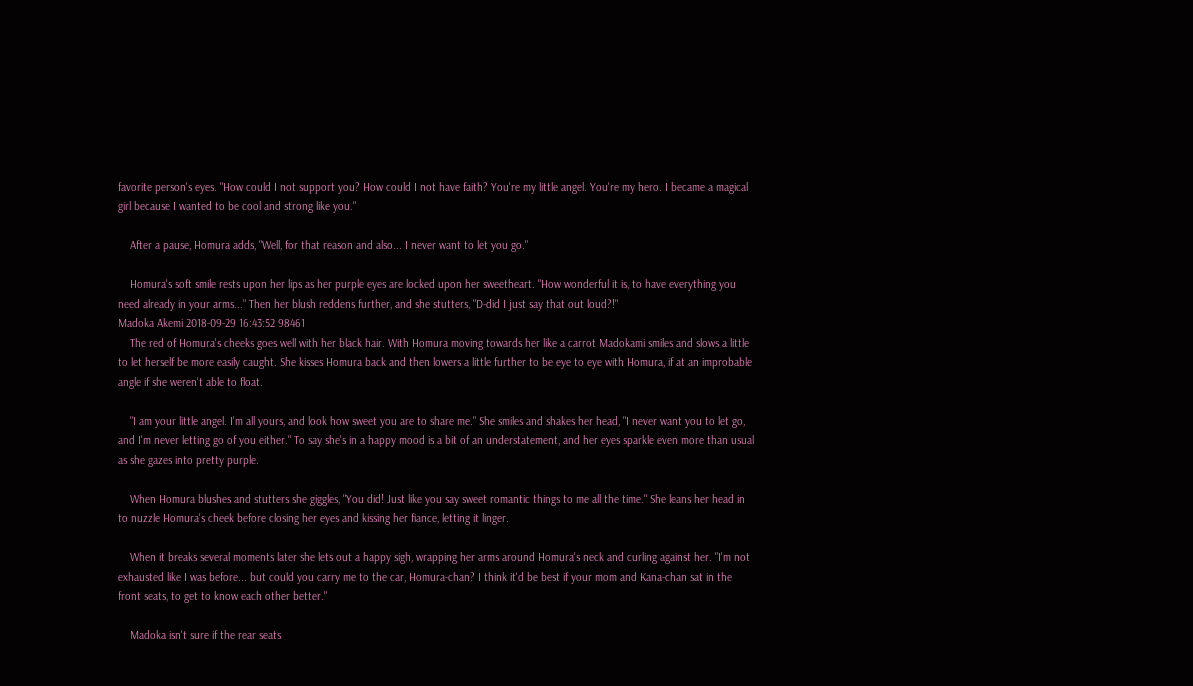favorite person's eyes. "How could I not support you? How could I not have faith? You're my little angel. You're my hero. I became a magical girl because I wanted to be cool and strong like you."

    After a pause, Homura adds, "Well, for that reason and also... I never want to let you go."

    Homura's soft smile rests upon her lips as her purple eyes are locked upon her sweetheart. "How wonderful it is, to have everything you need already in your arms..." Then her blush reddens further, and she stutters, "D-did I just say that out loud?!"
Madoka Akemi 2018-09-29 16:43:52 98461
    The red of Homura's cheeks goes well with her black hair. With Homura moving towards her like a carrot Madokami smiles and slows a little to let herself be more easily caught. She kisses Homura back and then lowers a little further to be eye to eye with Homura, if at an improbable angle if she weren't able to float.

    "I am your little angel. I'm all yours, and look how sweet you are to share me." She smiles and shakes her head, "I never want you to let go, and I'm never letting go of you either." To say she's in a happy mood is a bit of an understatement, and her eyes sparkle even more than usual as she gazes into pretty purple.

    When Homura blushes and stutters she giggles, "You did! Just like you say sweet romantic things to me all the time." She leans her head in to nuzzle Homura's cheek before closing her eyes and kissing her fiance, letting it linger.

    When it breaks several moments later she lets out a happy sigh, wrapping her arms around Homura's neck and curling against her. "I'm not exhausted like I was before... but could you carry me to the car, Homura-chan? I think it'd be best if your mom and Kana-chan sat in the front seats, to get to know each other better."

    Madoka isn't sure if the rear seats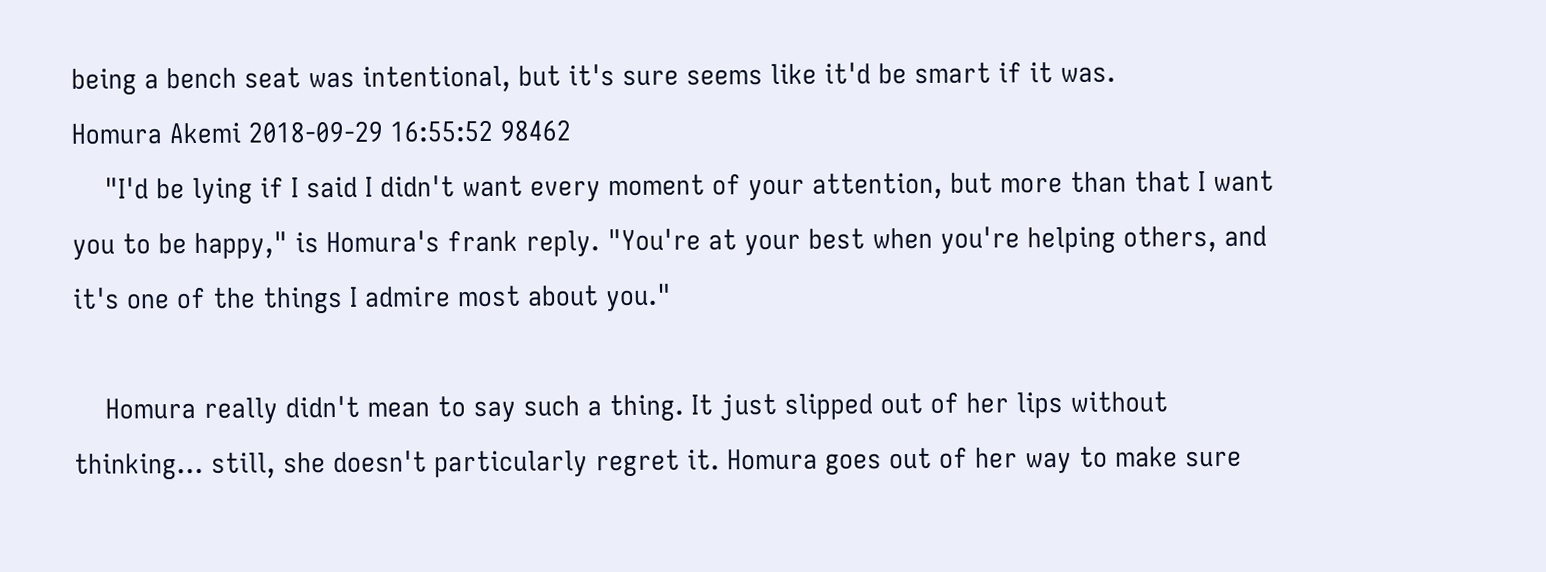being a bench seat was intentional, but it's sure seems like it'd be smart if it was.
Homura Akemi 2018-09-29 16:55:52 98462
    "I'd be lying if I said I didn't want every moment of your attention, but more than that I want you to be happy," is Homura's frank reply. "You're at your best when you're helping others, and it's one of the things I admire most about you."

    Homura really didn't mean to say such a thing. It just slipped out of her lips without thinking... still, she doesn't particularly regret it. Homura goes out of her way to make sure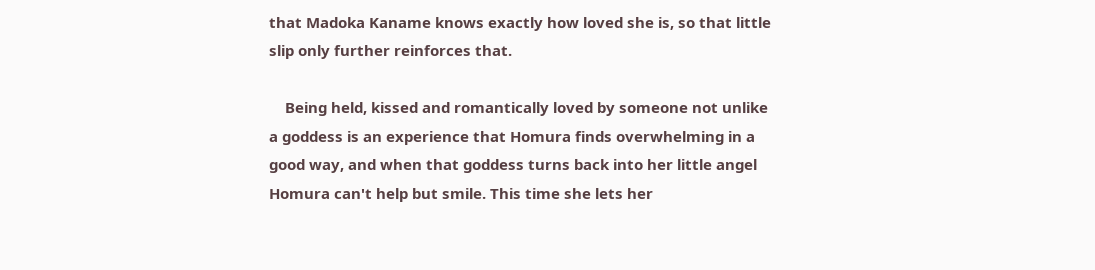that Madoka Kaname knows exactly how loved she is, so that little slip only further reinforces that.

    Being held, kissed and romantically loved by someone not unlike a goddess is an experience that Homura finds overwhelming in a good way, and when that goddess turns back into her little angel Homura can't help but smile. This time she lets her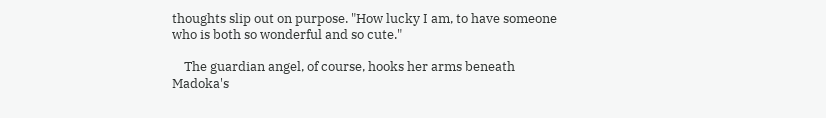thoughts slip out on purpose. "How lucky I am, to have someone who is both so wonderful and so cute."

    The guardian angel, of course, hooks her arms beneath Madoka's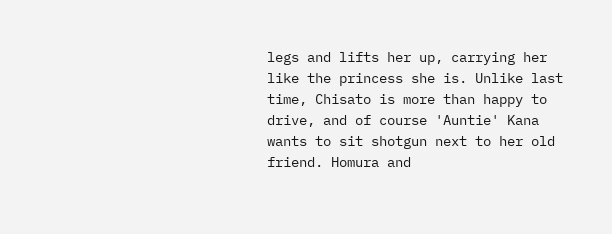legs and lifts her up, carrying her like the princess she is. Unlike last time, Chisato is more than happy to drive, and of course 'Auntie' Kana wants to sit shotgun next to her old friend. Homura and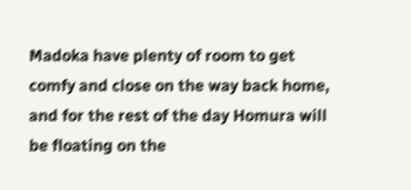Madoka have plenty of room to get comfy and close on the way back home, and for the rest of the day Homura will be floating on the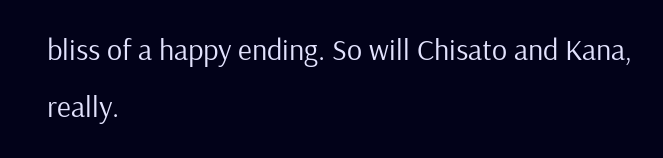bliss of a happy ending. So will Chisato and Kana, really.